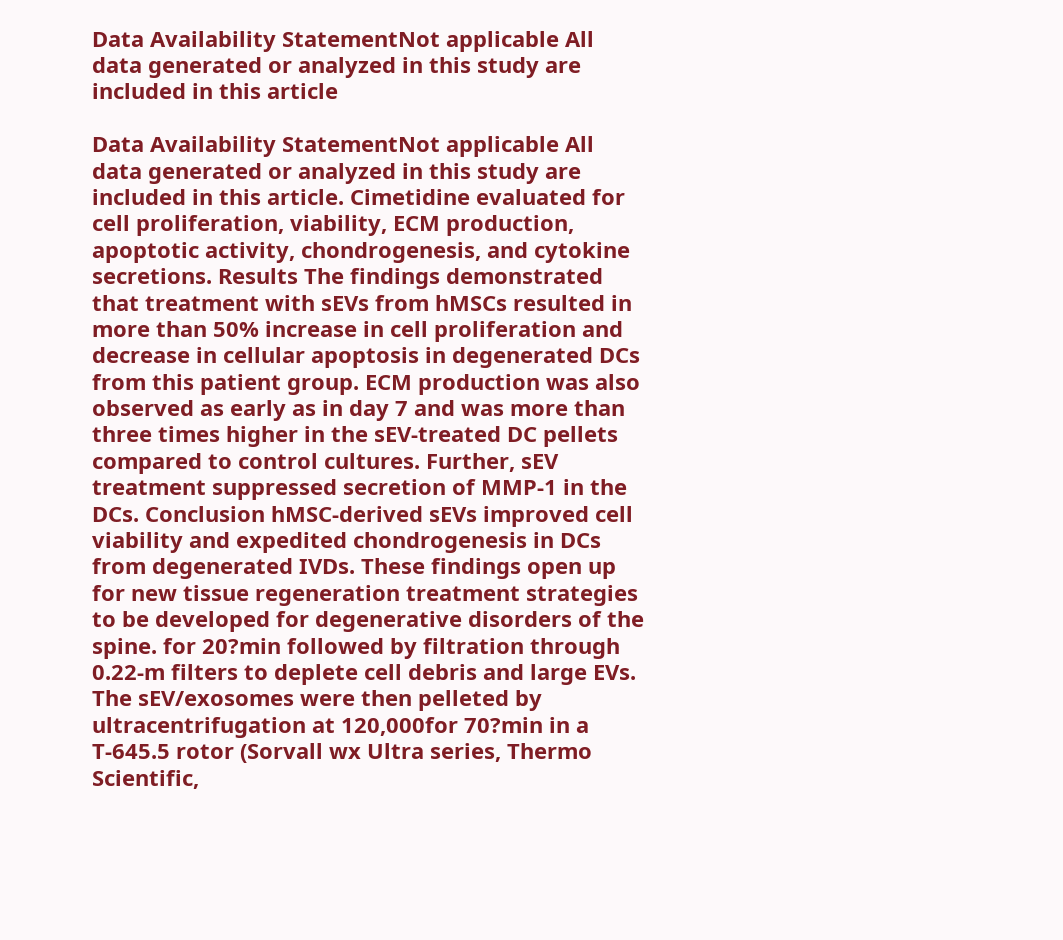Data Availability StatementNot applicable All data generated or analyzed in this study are included in this article

Data Availability StatementNot applicable All data generated or analyzed in this study are included in this article. Cimetidine evaluated for cell proliferation, viability, ECM production, apoptotic activity, chondrogenesis, and cytokine secretions. Results The findings demonstrated that treatment with sEVs from hMSCs resulted in more than 50% increase in cell proliferation and decrease in cellular apoptosis in degenerated DCs from this patient group. ECM production was also observed as early as in day 7 and was more than three times higher in the sEV-treated DC pellets compared to control cultures. Further, sEV treatment suppressed secretion of MMP-1 in the DCs. Conclusion hMSC-derived sEVs improved cell viability and expedited chondrogenesis in DCs from degenerated IVDs. These findings open up for new tissue regeneration treatment strategies to be developed for degenerative disorders of the spine. for 20?min followed by filtration through 0.22-m filters to deplete cell debris and large EVs. The sEV/exosomes were then pelleted by ultracentrifugation at 120,000for 70?min in a T-645.5 rotor (Sorvall wx Ultra series, Thermo Scientific,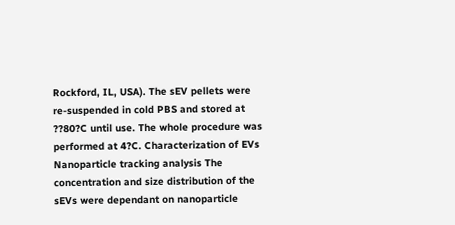Rockford, IL, USA). The sEV pellets were re-suspended in cold PBS and stored at ??80?C until use. The whole procedure was performed at 4?C. Characterization of EVs Nanoparticle tracking analysis The concentration and size distribution of the sEVs were dependant on nanoparticle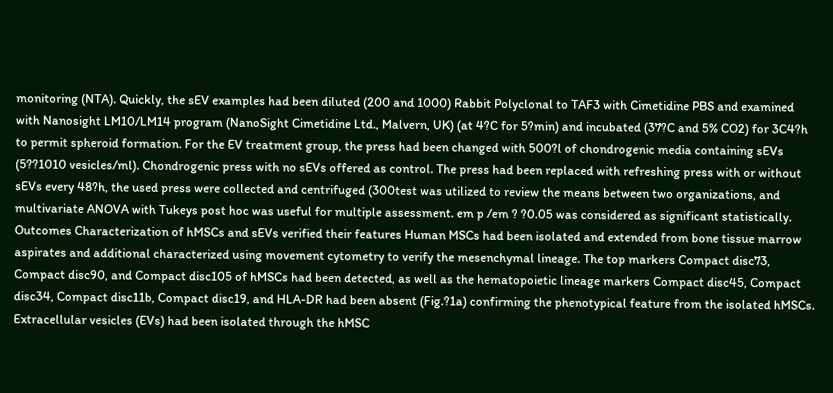monitoring (NTA). Quickly, the sEV examples had been diluted (200 and 1000) Rabbit Polyclonal to TAF3 with Cimetidine PBS and examined with Nanosight LM10/LM14 program (NanoSight Cimetidine Ltd., Malvern, UK) (at 4?C for 5?min) and incubated (37?C and 5% CO2) for 3C4?h to permit spheroid formation. For the EV treatment group, the press had been changed with 500?l of chondrogenic media containing sEVs (5??1010 vesicles/ml). Chondrogenic press with no sEVs offered as control. The press had been replaced with refreshing press with or without sEVs every 48?h, the used press were collected and centrifuged (300test was utilized to review the means between two organizations, and multivariate ANOVA with Tukeys post hoc was useful for multiple assessment. em p /em ? ?0.05 was considered as significant statistically. Outcomes Characterization of hMSCs and sEVs verified their features Human MSCs had been isolated and extended from bone tissue marrow aspirates and additional characterized using movement cytometry to verify the mesenchymal lineage. The top markers Compact disc73, Compact disc90, and Compact disc105 of hMSCs had been detected, as well as the hematopoietic lineage markers Compact disc45, Compact disc34, Compact disc11b, Compact disc19, and HLA-DR had been absent (Fig.?1a) confirming the phenotypical feature from the isolated hMSCs. Extracellular vesicles (EVs) had been isolated through the hMSC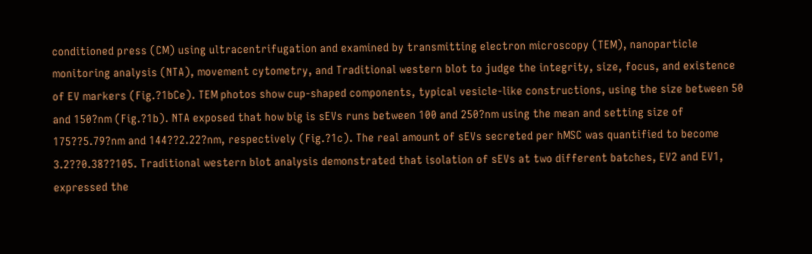conditioned press (CM) using ultracentrifugation and examined by transmitting electron microscopy (TEM), nanoparticle monitoring analysis (NTA), movement cytometry, and Traditional western blot to judge the integrity, size, focus, and existence of EV markers (Fig.?1bCe). TEM photos show cup-shaped components, typical vesicle-like constructions, using the size between 50 and 150?nm (Fig.?1b). NTA exposed that how big is sEVs runs between 100 and 250?nm using the mean and setting size of 175??5.79?nm and 144??2.22?nm, respectively (Fig.?1c). The real amount of sEVs secreted per hMSC was quantified to become 3.2??0.38??105. Traditional western blot analysis demonstrated that isolation of sEVs at two different batches, EV2 and EV1, expressed the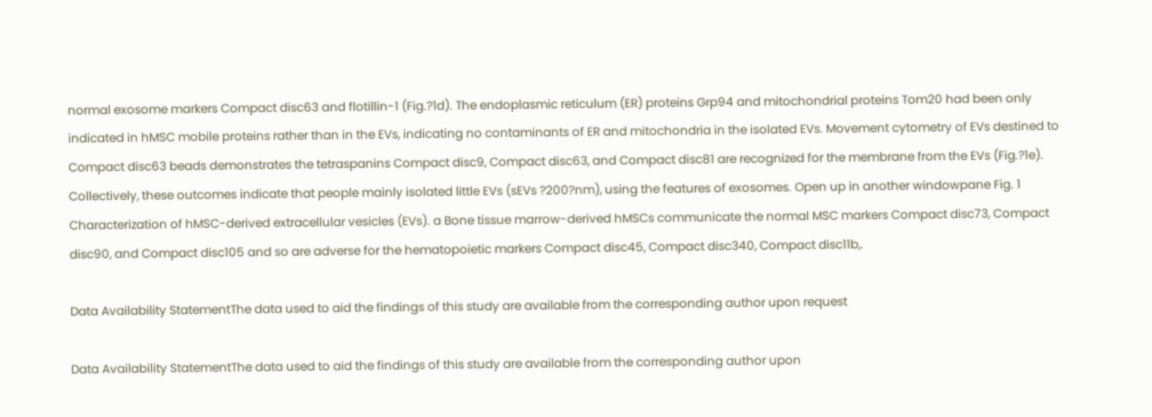normal exosome markers Compact disc63 and flotillin-1 (Fig.?1d). The endoplasmic reticulum (ER) proteins Grp94 and mitochondrial proteins Tom20 had been only indicated in hMSC mobile proteins rather than in the EVs, indicating no contaminants of ER and mitochondria in the isolated EVs. Movement cytometry of EVs destined to Compact disc63 beads demonstrates the tetraspanins Compact disc9, Compact disc63, and Compact disc81 are recognized for the membrane from the EVs (Fig.?1e). Collectively, these outcomes indicate that people mainly isolated little EVs (sEVs ?200?nm), using the features of exosomes. Open up in another windowpane Fig. 1 Characterization of hMSC-derived extracellular vesicles (EVs). a Bone tissue marrow-derived hMSCs communicate the normal MSC markers Compact disc73, Compact disc90, and Compact disc105 and so are adverse for the hematopoietic markers Compact disc45, Compact disc340, Compact disc11b,.

Data Availability StatementThe data used to aid the findings of this study are available from the corresponding author upon request

Data Availability StatementThe data used to aid the findings of this study are available from the corresponding author upon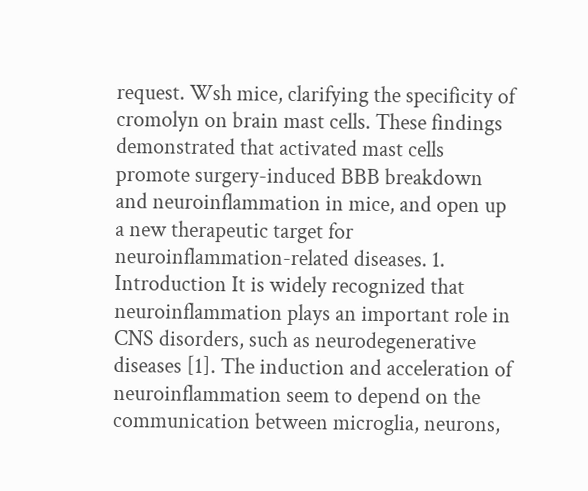request. Wsh mice, clarifying the specificity of cromolyn on brain mast cells. These findings demonstrated that activated mast cells promote surgery-induced BBB breakdown and neuroinflammation in mice, and open up a new therapeutic target for neuroinflammation-related diseases. 1. Introduction It is widely recognized that neuroinflammation plays an important role in CNS disorders, such as neurodegenerative diseases [1]. The induction and acceleration of neuroinflammation seem to depend on the communication between microglia, neurons,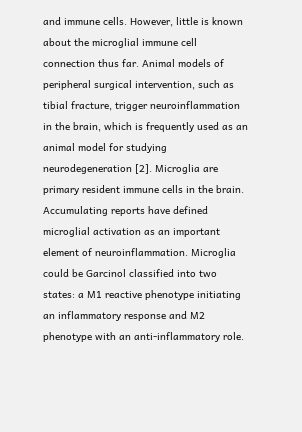and immune cells. However, little is known about the microglial immune cell connection thus far. Animal models of peripheral surgical intervention, such as tibial fracture, trigger neuroinflammation in the brain, which is frequently used as an animal model for studying neurodegeneration [2]. Microglia are primary resident immune cells in the brain. Accumulating reports have defined microglial activation as an important element of neuroinflammation. Microglia could be Garcinol classified into two states: a M1 reactive phenotype initiating an inflammatory response and M2 phenotype with an anti-inflammatory role.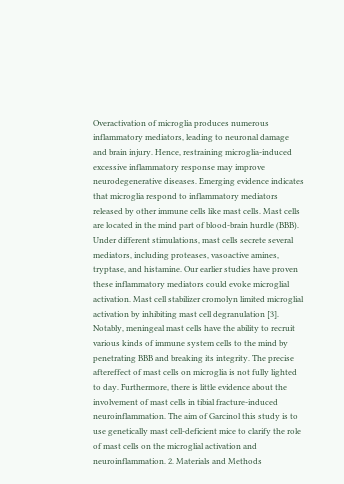Overactivation of microglia produces numerous inflammatory mediators, leading to neuronal damage and brain injury. Hence, restraining microglia-induced excessive inflammatory response may improve neurodegenerative diseases. Emerging evidence indicates that microglia respond to inflammatory mediators released by other immune cells like mast cells. Mast cells are located in the mind part of blood-brain hurdle (BBB). Under different stimulations, mast cells secrete several mediators, including proteases, vasoactive amines, tryptase, and histamine. Our earlier studies have proven these inflammatory mediators could evoke microglial activation. Mast cell stabilizer cromolyn limited microglial activation by inhibiting mast cell degranulation [3]. Notably, meningeal mast cells have the ability to recruit various kinds of immune system cells to the mind by penetrating BBB and breaking its integrity. The precise aftereffect of mast cells on microglia is not fully lighted to day. Furthermore, there is little evidence about the involvement of mast cells in tibial fracture-induced neuroinflammation. The aim of Garcinol this study is to use genetically mast cell-deficient mice to clarify the role of mast cells on the microglial activation and neuroinflammation. 2. Materials and Methods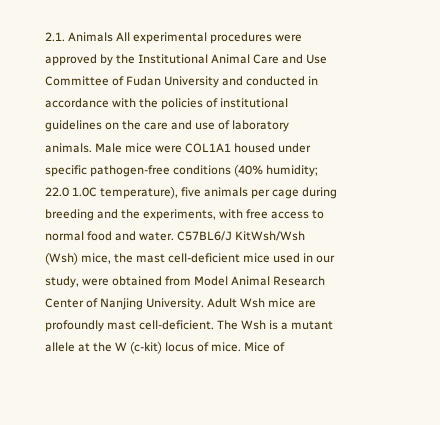2.1. Animals All experimental procedures were approved by the Institutional Animal Care and Use Committee of Fudan University and conducted in accordance with the policies of institutional guidelines on the care and use of laboratory animals. Male mice were COL1A1 housed under specific pathogen-free conditions (40% humidity; 22.0 1.0C temperature), five animals per cage during breeding and the experiments, with free access to normal food and water. C57BL6/J KitWsh/Wsh (Wsh) mice, the mast cell-deficient mice used in our study, were obtained from Model Animal Research Center of Nanjing University. Adult Wsh mice are profoundly mast cell-deficient. The Wsh is a mutant allele at the W (c-kit) locus of mice. Mice of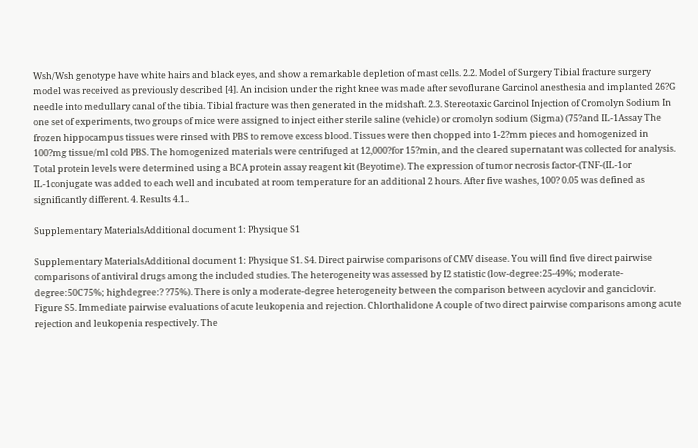Wsh/Wsh genotype have white hairs and black eyes, and show a remarkable depletion of mast cells. 2.2. Model of Surgery Tibial fracture surgery model was received as previously described [4]. An incision under the right knee was made after sevoflurane Garcinol anesthesia and implanted 26?G needle into medullary canal of the tibia. Tibial fracture was then generated in the midshaft. 2.3. Stereotaxic Garcinol Injection of Cromolyn Sodium In one set of experiments, two groups of mice were assigned to inject either sterile saline (vehicle) or cromolyn sodium (Sigma) (75?and IL-1Assay The frozen hippocampus tissues were rinsed with PBS to remove excess blood. Tissues were then chopped into 1-2?mm pieces and homogenized in 100?mg tissue/ml cold PBS. The homogenized materials were centrifuged at 12,000?for 15?min, and the cleared supernatant was collected for analysis. Total protein levels were determined using a BCA protein assay reagent kit (Beyotime). The expression of tumor necrosis factor-(TNF-(IL-1or IL-1conjugate was added to each well and incubated at room temperature for an additional 2 hours. After five washes, 100? 0.05 was defined as significantly different. 4. Results 4.1..

Supplementary MaterialsAdditional document 1: Physique S1

Supplementary MaterialsAdditional document 1: Physique S1. S4. Direct pairwise comparisons of CMV disease. You will find five direct pairwise comparisons of antiviral drugs among the included studies. The heterogeneity was assessed by I2 statistic (low-degree:25-49%; moderate-degree:50C75%; highdegree:? ?75%). There is only a moderate-degree heterogeneity between the comparison between acyclovir and ganciclovir. Figure S5. Immediate pairwise evaluations of acute leukopenia and rejection. Chlorthalidone A couple of two direct pairwise comparisons among acute rejection and leukopenia respectively. The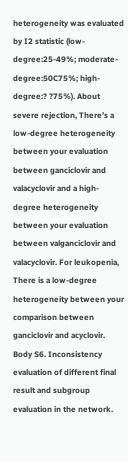heterogeneity was evaluated by I2 statistic (low-degree:25-49%; moderate-degree:50C75%; high-degree:? ?75%). About severe rejection, There’s a low-degree heterogeneity between your evaluation between ganciclovir and valacyclovir and a high-degree heterogeneity between your evaluation between valganciclovir and valacyclovir. For leukopenia, There is a low-degree heterogeneity between your comparison between ganciclovir and acyclovir. Body S6. Inconsistency evaluation of different final result and subgroup evaluation in the network.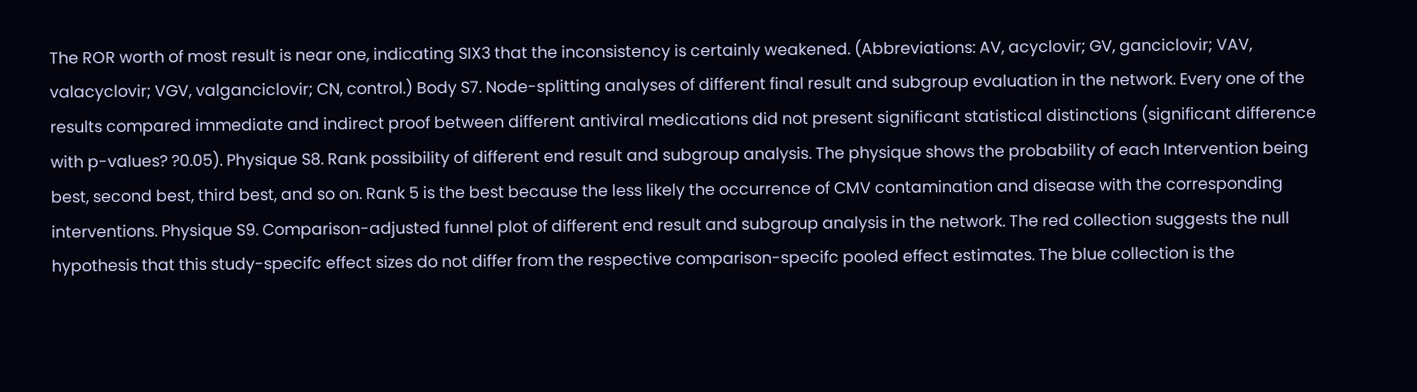The ROR worth of most result is near one, indicating SIX3 that the inconsistency is certainly weakened. (Abbreviations: AV, acyclovir; GV, ganciclovir; VAV, valacyclovir; VGV, valganciclovir; CN, control.) Body S7. Node-splitting analyses of different final result and subgroup evaluation in the network. Every one of the results compared immediate and indirect proof between different antiviral medications did not present significant statistical distinctions (significant difference with p-values? ?0.05). Physique S8. Rank possibility of different end result and subgroup analysis. The physique shows the probability of each Intervention being best, second best, third best, and so on. Rank 5 is the best because the less likely the occurrence of CMV contamination and disease with the corresponding interventions. Physique S9. Comparison-adjusted funnel plot of different end result and subgroup analysis in the network. The red collection suggests the null hypothesis that this study-specifc effect sizes do not differ from the respective comparison-specifc pooled effect estimates. The blue collection is the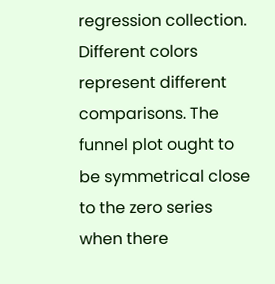regression collection. Different colors represent different comparisons. The funnel plot ought to be symmetrical close to the zero series when there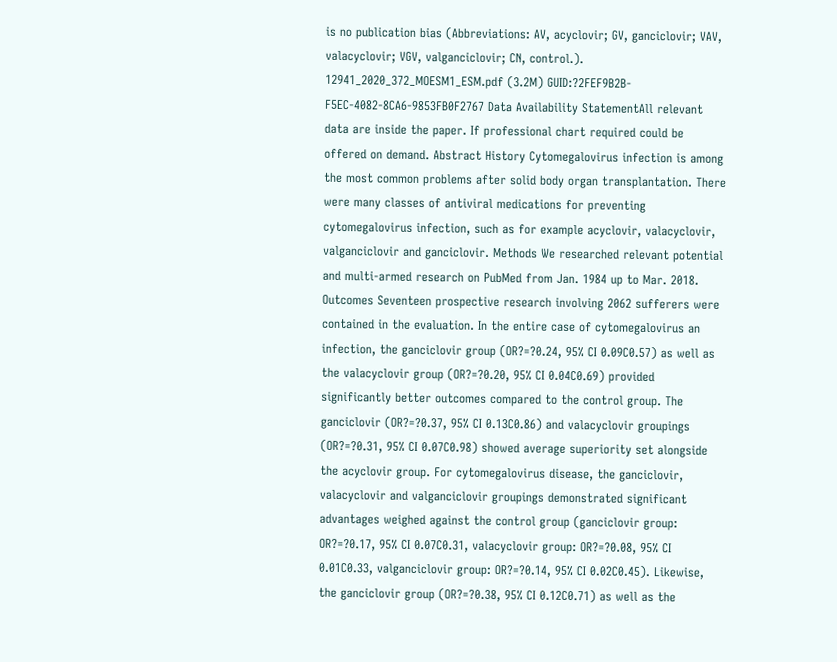is no publication bias (Abbreviations: AV, acyclovir; GV, ganciclovir; VAV, valacyclovir; VGV, valganciclovir; CN, control.). 12941_2020_372_MOESM1_ESM.pdf (3.2M) GUID:?2FEF9B2B-F5EC-4082-8CA6-9853FB0F2767 Data Availability StatementAll relevant data are inside the paper. If professional chart required could be offered on demand. Abstract History Cytomegalovirus infection is among the most common problems after solid body organ transplantation. There were many classes of antiviral medications for preventing cytomegalovirus infection, such as for example acyclovir, valacyclovir, valganciclovir and ganciclovir. Methods We researched relevant potential and multi-armed research on PubMed from Jan. 1984 up to Mar. 2018. Outcomes Seventeen prospective research involving 2062 sufferers were contained in the evaluation. In the entire case of cytomegalovirus an infection, the ganciclovir group (OR?=?0.24, 95% CI 0.09C0.57) as well as the valacyclovir group (OR?=?0.20, 95% CI 0.04C0.69) provided significantly better outcomes compared to the control group. The ganciclovir (OR?=?0.37, 95% CI 0.13C0.86) and valacyclovir groupings (OR?=?0.31, 95% CI 0.07C0.98) showed average superiority set alongside the acyclovir group. For cytomegalovirus disease, the ganciclovir, valacyclovir and valganciclovir groupings demonstrated significant advantages weighed against the control group (ganciclovir group: OR?=?0.17, 95% CI 0.07C0.31, valacyclovir group: OR?=?0.08, 95% CI 0.01C0.33, valganciclovir group: OR?=?0.14, 95% CI 0.02C0.45). Likewise, the ganciclovir group (OR?=?0.38, 95% CI 0.12C0.71) as well as the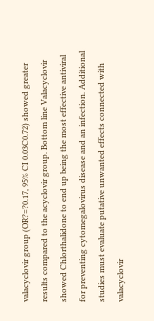valacyclovir group (OR?=?0.17, 95% CI 0.03C0.72) showed greater results compared to the acyclovir group. Bottom line Valacyclovir showed Chlorthalidone to end up being the most effective antiviral for preventing cytomegalovirus disease and an infection. Additional studies must evaluate putative unwanted effects connected with valacyclovir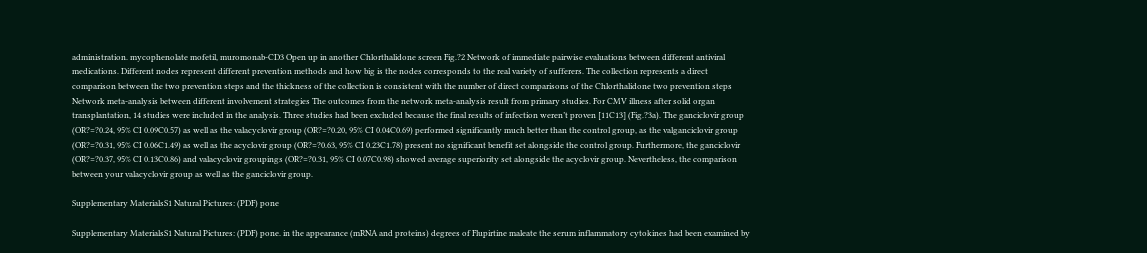administration. mycophenolate mofetil, muromonab-CD3 Open up in another Chlorthalidone screen Fig.?2 Network of immediate pairwise evaluations between different antiviral medications. Different nodes represent different prevention methods and how big is the nodes corresponds to the real variety of sufferers. The collection represents a direct comparison between the two prevention steps and the thickness of the collection is consistent with the number of direct comparisons of the Chlorthalidone two prevention steps Network meta-analysis between different involvement strategies The outcomes from the network meta-analysis result from primary studies. For CMV illness after solid organ transplantation, 14 studies were included in the analysis. Three studies had been excluded because the final results of infection weren’t proven [11C13] (Fig.?3a). The ganciclovir group (OR?=?0.24, 95% CI 0.09C0.57) as well as the valacyclovir group (OR?=?0.20, 95% CI 0.04C0.69) performed significantly much better than the control group, as the valganciclovir group (OR?=?0.31, 95% CI 0.06C1.49) as well as the acyclovir group (OR?=?0.63, 95% CI 0.23C1.78) present no significant benefit set alongside the control group. Furthermore, the ganciclovir (OR?=?0.37, 95% CI 0.13C0.86) and valacyclovir groupings (OR?=?0.31, 95% CI 0.07C0.98) showed average superiority set alongside the acyclovir group. Nevertheless, the comparison between your valacyclovir group as well as the ganciclovir group.

Supplementary MaterialsS1 Natural Pictures: (PDF) pone

Supplementary MaterialsS1 Natural Pictures: (PDF) pone. in the appearance (mRNA and proteins) degrees of Flupirtine maleate the serum inflammatory cytokines had been examined by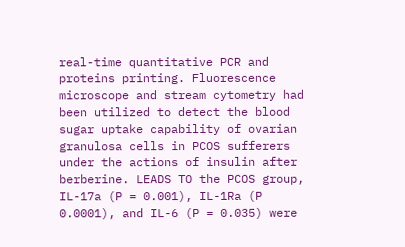real-time quantitative PCR and proteins printing. Fluorescence microscope and stream cytometry had been utilized to detect the blood sugar uptake capability of ovarian granulosa cells in PCOS sufferers under the actions of insulin after berberine. LEADS TO the PCOS group, IL-17a (P = 0.001), IL-1Ra (P 0.0001), and IL-6 (P = 0.035) were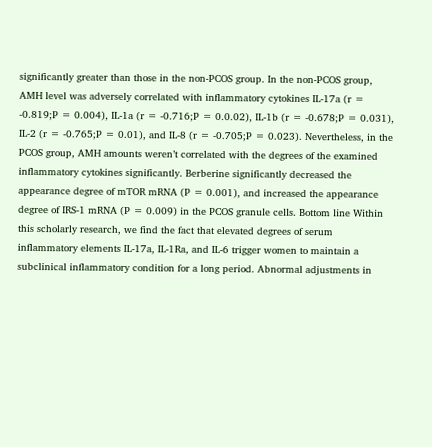significantly greater than those in the non-PCOS group. In the non-PCOS group, AMH level was adversely correlated with inflammatory cytokines IL-17a (r = -0.819;P = 0.004), IL-1a (r = -0.716;P = 0.0.02), IL-1b (r = -0.678;P = 0.031), IL-2 (r = -0.765;P = 0.01), and IL-8 (r = -0.705;P = 0.023). Nevertheless, in the PCOS group, AMH amounts weren’t correlated with the degrees of the examined inflammatory cytokines significantly. Berberine significantly decreased the appearance degree of mTOR mRNA (P = 0.001), and increased the appearance degree of IRS-1 mRNA (P = 0.009) in the PCOS granule cells. Bottom line Within this scholarly research, we find the fact that elevated degrees of serum inflammatory elements IL-17a, IL-1Ra, and IL-6 trigger women to maintain a subclinical inflammatory condition for a long period. Abnormal adjustments in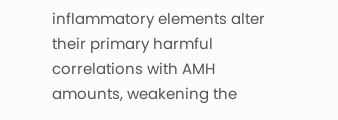inflammatory elements alter their primary harmful correlations with AMH amounts, weakening the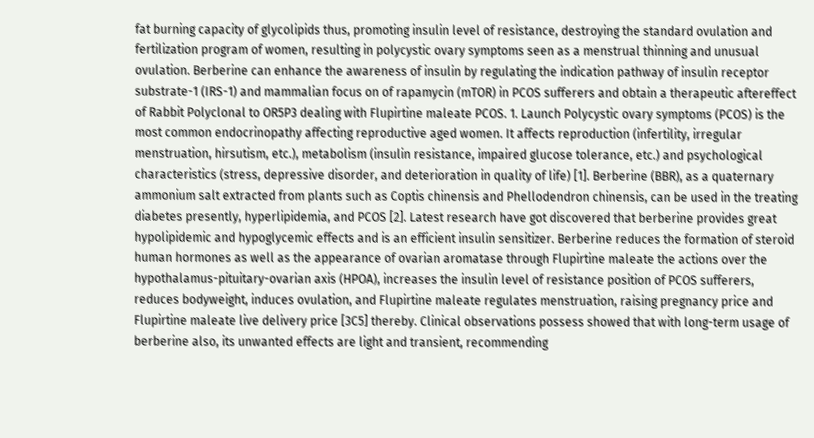fat burning capacity of glycolipids thus, promoting insulin level of resistance, destroying the standard ovulation and fertilization program of women, resulting in polycystic ovary symptoms seen as a menstrual thinning and unusual ovulation. Berberine can enhance the awareness of insulin by regulating the indication pathway of insulin receptor substrate-1 (IRS-1) and mammalian focus on of rapamycin (mTOR) in PCOS sufferers and obtain a therapeutic aftereffect of Rabbit Polyclonal to OR5P3 dealing with Flupirtine maleate PCOS. 1. Launch Polycystic ovary symptoms (PCOS) is the most common endocrinopathy affecting reproductive aged women. It affects reproduction (infertility, irregular menstruation, hirsutism, etc.), metabolism (insulin resistance, impaired glucose tolerance, etc.) and psychological characteristics (stress, depressive disorder, and deterioration in quality of life) [1]. Berberine (BBR), as a quaternary ammonium salt extracted from plants such as Coptis chinensis and Phellodendron chinensis, can be used in the treating diabetes presently, hyperlipidemia, and PCOS [2]. Latest research have got discovered that berberine provides great hypolipidemic and hypoglycemic effects and is an efficient insulin sensitizer. Berberine reduces the formation of steroid human hormones as well as the appearance of ovarian aromatase through Flupirtine maleate the actions over the hypothalamus-pituitary-ovarian axis (HPOA), increases the insulin level of resistance position of PCOS sufferers, reduces bodyweight, induces ovulation, and Flupirtine maleate regulates menstruation, raising pregnancy price and Flupirtine maleate live delivery price [3C5] thereby. Clinical observations possess showed that with long-term usage of berberine also, its unwanted effects are light and transient, recommending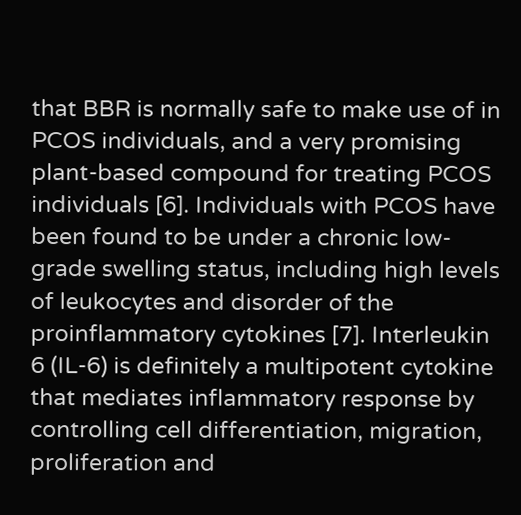that BBR is normally safe to make use of in PCOS individuals, and a very promising plant-based compound for treating PCOS individuals [6]. Individuals with PCOS have been found to be under a chronic low-grade swelling status, including high levels of leukocytes and disorder of the proinflammatory cytokines [7]. Interleukin 6 (IL-6) is definitely a multipotent cytokine that mediates inflammatory response by controlling cell differentiation, migration, proliferation and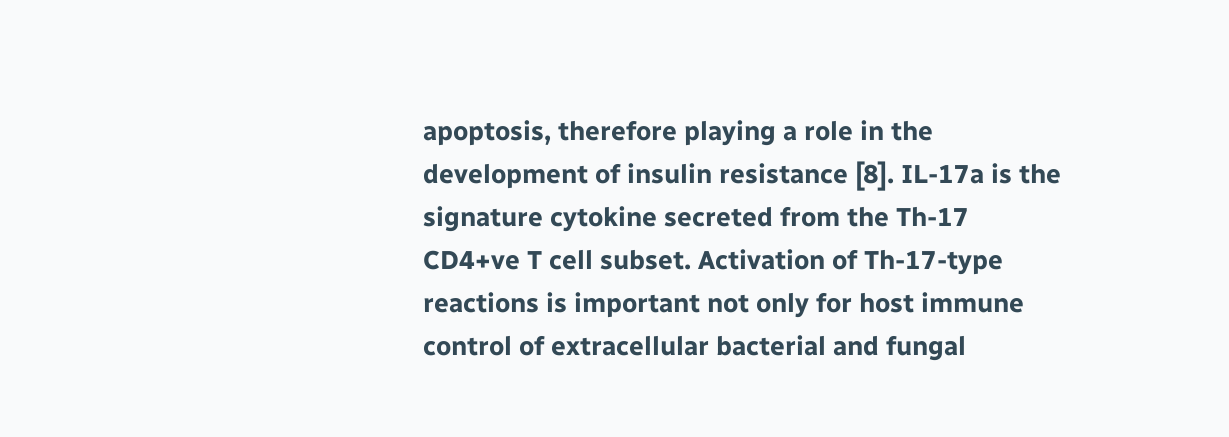apoptosis, therefore playing a role in the development of insulin resistance [8]. IL-17a is the signature cytokine secreted from the Th-17 CD4+ve T cell subset. Activation of Th-17-type reactions is important not only for host immune control of extracellular bacterial and fungal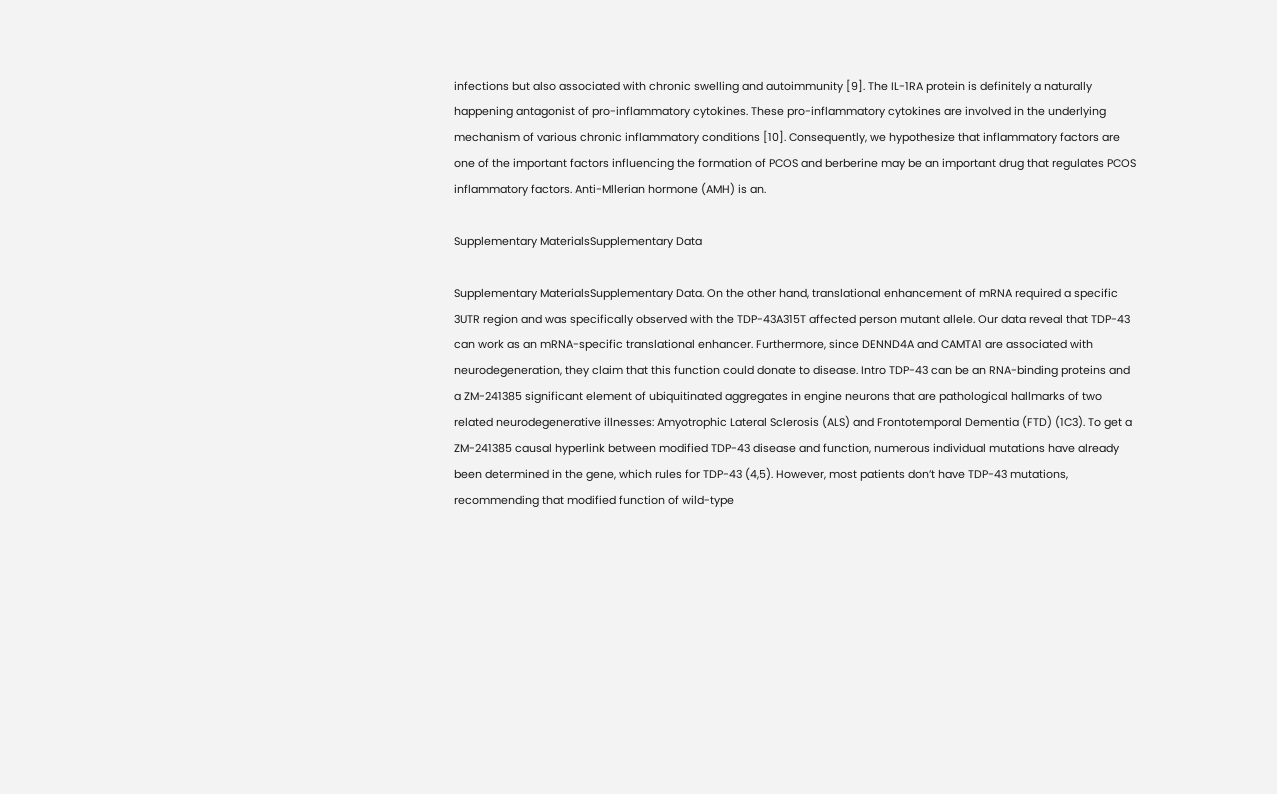infections but also associated with chronic swelling and autoimmunity [9]. The IL-1RA protein is definitely a naturally happening antagonist of pro-inflammatory cytokines. These pro-inflammatory cytokines are involved in the underlying mechanism of various chronic inflammatory conditions [10]. Consequently, we hypothesize that inflammatory factors are one of the important factors influencing the formation of PCOS and berberine may be an important drug that regulates PCOS inflammatory factors. Anti-Mllerian hormone (AMH) is an.

Supplementary MaterialsSupplementary Data

Supplementary MaterialsSupplementary Data. On the other hand, translational enhancement of mRNA required a specific 3UTR region and was specifically observed with the TDP-43A315T affected person mutant allele. Our data reveal that TDP-43 can work as an mRNA-specific translational enhancer. Furthermore, since DENND4A and CAMTA1 are associated with neurodegeneration, they claim that this function could donate to disease. Intro TDP-43 can be an RNA-binding proteins and a ZM-241385 significant element of ubiquitinated aggregates in engine neurons that are pathological hallmarks of two related neurodegenerative illnesses: Amyotrophic Lateral Sclerosis (ALS) and Frontotemporal Dementia (FTD) (1C3). To get a ZM-241385 causal hyperlink between modified TDP-43 disease and function, numerous individual mutations have already been determined in the gene, which rules for TDP-43 (4,5). However, most patients don’t have TDP-43 mutations, recommending that modified function of wild-type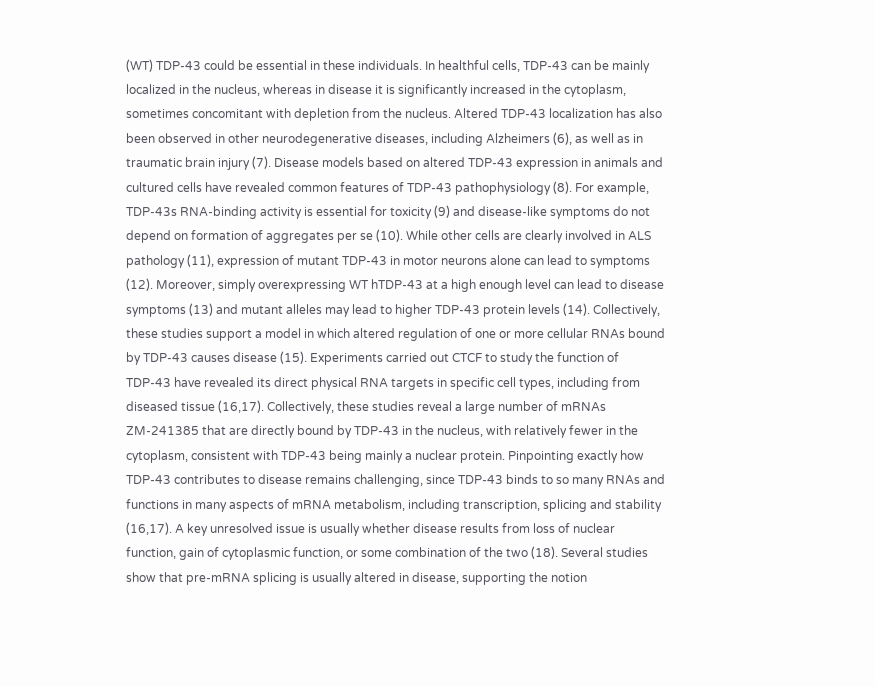(WT) TDP-43 could be essential in these individuals. In healthful cells, TDP-43 can be mainly localized in the nucleus, whereas in disease it is significantly increased in the cytoplasm, sometimes concomitant with depletion from the nucleus. Altered TDP-43 localization has also been observed in other neurodegenerative diseases, including Alzheimers (6), as well as in traumatic brain injury (7). Disease models based on altered TDP-43 expression in animals and cultured cells have revealed common features of TDP-43 pathophysiology (8). For example, TDP-43s RNA-binding activity is essential for toxicity (9) and disease-like symptoms do not depend on formation of aggregates per se (10). While other cells are clearly involved in ALS pathology (11), expression of mutant TDP-43 in motor neurons alone can lead to symptoms (12). Moreover, simply overexpressing WT hTDP-43 at a high enough level can lead to disease symptoms (13) and mutant alleles may lead to higher TDP-43 protein levels (14). Collectively, these studies support a model in which altered regulation of one or more cellular RNAs bound by TDP-43 causes disease (15). Experiments carried out CTCF to study the function of TDP-43 have revealed its direct physical RNA targets in specific cell types, including from diseased tissue (16,17). Collectively, these studies reveal a large number of mRNAs ZM-241385 that are directly bound by TDP-43 in the nucleus, with relatively fewer in the cytoplasm, consistent with TDP-43 being mainly a nuclear protein. Pinpointing exactly how TDP-43 contributes to disease remains challenging, since TDP-43 binds to so many RNAs and functions in many aspects of mRNA metabolism, including transcription, splicing and stability (16,17). A key unresolved issue is usually whether disease results from loss of nuclear function, gain of cytoplasmic function, or some combination of the two (18). Several studies show that pre-mRNA splicing is usually altered in disease, supporting the notion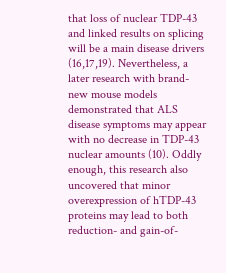that loss of nuclear TDP-43 and linked results on splicing will be a main disease drivers (16,17,19). Nevertheless, a later research with brand-new mouse models demonstrated that ALS disease symptoms may appear with no decrease in TDP-43 nuclear amounts (10). Oddly enough, this research also uncovered that minor overexpression of hTDP-43 proteins may lead to both reduction- and gain-of-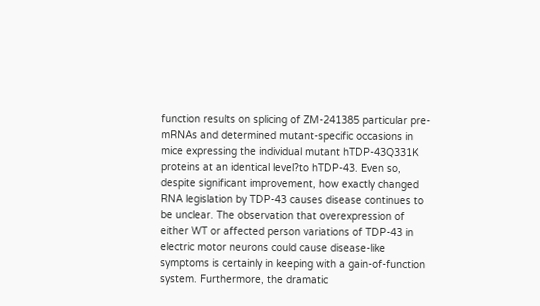function results on splicing of ZM-241385 particular pre-mRNAs and determined mutant-specific occasions in mice expressing the individual mutant hTDP-43Q331K proteins at an identical level?to hTDP-43. Even so, despite significant improvement, how exactly changed RNA legislation by TDP-43 causes disease continues to be unclear. The observation that overexpression of either WT or affected person variations of TDP-43 in electric motor neurons could cause disease-like symptoms is certainly in keeping with a gain-of-function system. Furthermore, the dramatic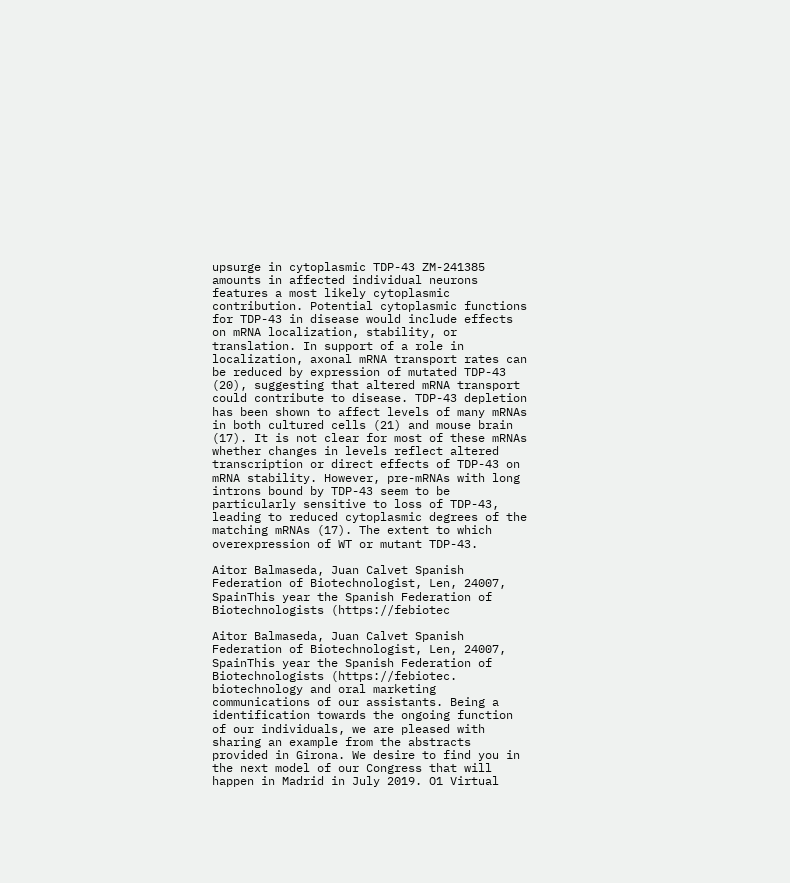upsurge in cytoplasmic TDP-43 ZM-241385 amounts in affected individual neurons features a most likely cytoplasmic contribution. Potential cytoplasmic functions for TDP-43 in disease would include effects on mRNA localization, stability, or translation. In support of a role in localization, axonal mRNA transport rates can be reduced by expression of mutated TDP-43 (20), suggesting that altered mRNA transport could contribute to disease. TDP-43 depletion has been shown to affect levels of many mRNAs in both cultured cells (21) and mouse brain (17). It is not clear for most of these mRNAs whether changes in levels reflect altered transcription or direct effects of TDP-43 on mRNA stability. However, pre-mRNAs with long introns bound by TDP-43 seem to be particularly sensitive to loss of TDP-43, leading to reduced cytoplasmic degrees of the matching mRNAs (17). The extent to which overexpression of WT or mutant TDP-43.

Aitor Balmaseda, Juan Calvet Spanish Federation of Biotechnologist, Len, 24007, SpainThis year the Spanish Federation of Biotechnologists (https://febiotec

Aitor Balmaseda, Juan Calvet Spanish Federation of Biotechnologist, Len, 24007, SpainThis year the Spanish Federation of Biotechnologists (https://febiotec. biotechnology and oral marketing communications of our assistants. Being a identification towards the ongoing function of our individuals, we are pleased with sharing an example from the abstracts provided in Girona. We desire to find you in the next model of our Congress that will happen in Madrid in July 2019. O1 Virtual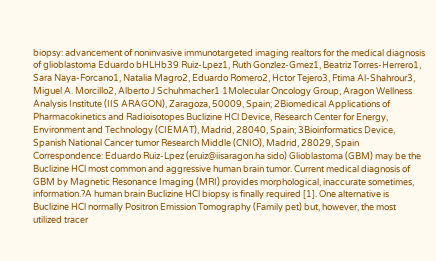biopsy: advancement of noninvasive immunotargeted imaging realtors for the medical diagnosis of glioblastoma Eduardo bHLHb39 Ruiz-Lpez1, Ruth Gonzlez-Gmez1, Beatriz Torres-Herrero1, Sara Naya-Forcano1, Natalia Magro2, Eduardo Romero2, Hctor Tejero3, Ftima Al-Shahrour3, Miguel A. Morcillo2, Alberto J Schuhmacher1 1Molecular Oncology Group, Aragon Wellness Analysis Institute (IIS ARAGON), Zaragoza, 50009, Spain; 2Biomedical Applications of Pharmacokinetics and Radioisotopes Buclizine HCl Device, Research Center for Energy, Environment and Technology (CIEMAT), Madrid, 28040, Spain; 3Bioinformatics Device, Spanish National Cancer tumor Research Middle (CNIO), Madrid, 28029, Spain Correspondence: Eduardo Ruiz-Lpez (eruiz@iisaragon.ha sido) Glioblastoma (GBM) may be the Buclizine HCl most common and aggressive human brain tumor. Current medical diagnosis of GBM by Magnetic Resonance Imaging (MRI) provides morphological, inaccurate sometimes, information.?A human brain Buclizine HCl biopsy is finally required [1]. One alternative is Buclizine HCl normally Positron Emission Tomography (Family pet) but, however, the most utilized tracer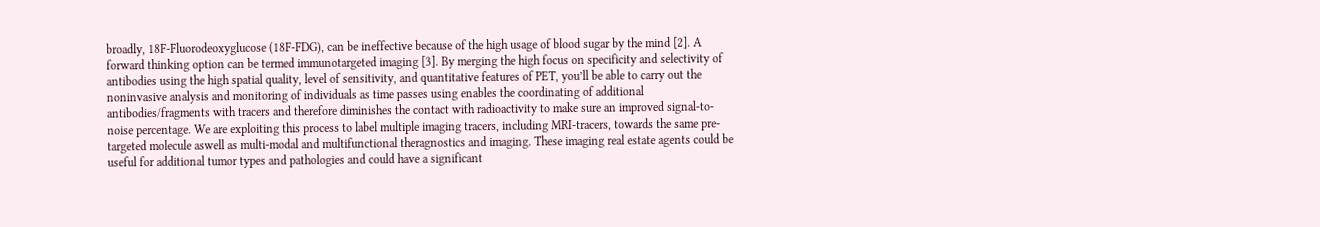broadly, 18F-Fluorodeoxyglucose (18F-FDG), can be ineffective because of the high usage of blood sugar by the mind [2]. A forward thinking option can be termed immunotargeted imaging [3]. By merging the high focus on specificity and selectivity of antibodies using the high spatial quality, level of sensitivity, and quantitative features of PET, you’ll be able to carry out the noninvasive analysis and monitoring of individuals as time passes using enables the coordinating of additional antibodies/fragments with tracers and therefore diminishes the contact with radioactivity to make sure an improved signal-to-noise percentage. We are exploiting this process to label multiple imaging tracers, including MRI-tracers, towards the same pre-targeted molecule aswell as multi-modal and multifunctional theragnostics and imaging. These imaging real estate agents could be useful for additional tumor types and pathologies and could have a significant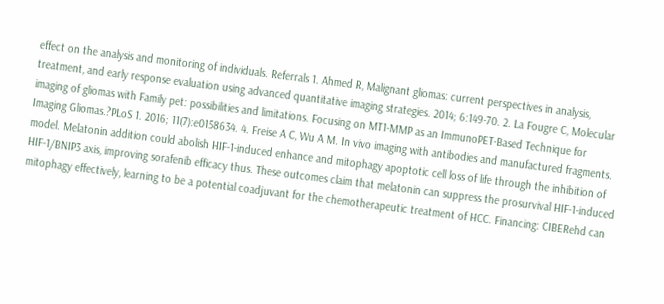effect on the analysis and monitoring of individuals. Referrals 1. Ahmed R, Malignant gliomas: current perspectives in analysis, treatment, and early response evaluation using advanced quantitative imaging strategies. 2014; 6:149-70. 2. La Fougre C, Molecular imaging of gliomas with Family pet: possibilities and limitations. Focusing on MT1-MMP as an ImmunoPET-Based Technique for Imaging Gliomas.?PLoS 1. 2016; 11(7):e0158634. 4. Freise A C, Wu A M. In vivo imaging with antibodies and manufactured fragments. model. Melatonin addition could abolish HIF-1-induced enhance and mitophagy apoptotic cell loss of life through the inhibition of HIF-1/BNIP3 axis, improving sorafenib efficacy thus. These outcomes claim that melatonin can suppress the prosurvival HIF-1-induced mitophagy effectively, learning to be a potential coadjuvant for the chemotherapeutic treatment of HCC. Financing: CIBERehd can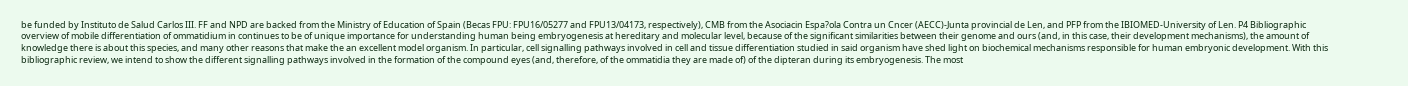be funded by Instituto de Salud Carlos III. FF and NPD are backed from the Ministry of Education of Spain (Becas FPU: FPU16/05277 and FPU13/04173, respectively), CMB from the Asociacin Espa?ola Contra un Cncer (AECC)-Junta provincial de Len, and PFP from the IBIOMED-University of Len. P4 Bibliographic overview of mobile differentiation of ommatidium in continues to be of unique importance for understanding human being embryogenesis at hereditary and molecular level, because of the significant similarities between their genome and ours (and, in this case, their development mechanisms), the amount of knowledge there is about this species, and many other reasons that make the an excellent model organism. In particular, cell signalling pathways involved in cell and tissue differentiation studied in said organism have shed light on biochemical mechanisms responsible for human embryonic development. With this bibliographic review, we intend to show the different signalling pathways involved in the formation of the compound eyes (and, therefore, of the ommatidia they are made of) of the dipteran during its embryogenesis. The most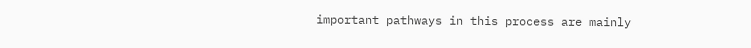important pathways in this process are mainly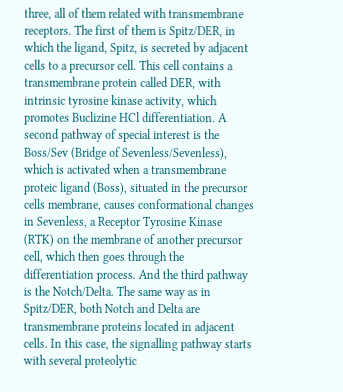three, all of them related with transmembrane receptors. The first of them is Spitz/DER, in which the ligand, Spitz, is secreted by adjacent cells to a precursor cell. This cell contains a transmembrane protein called DER, with intrinsic tyrosine kinase activity, which promotes Buclizine HCl differentiation. A second pathway of special interest is the Boss/Sev (Bridge of Sevenless/Sevenless), which is activated when a transmembrane proteic ligand (Boss), situated in the precursor cells membrane, causes conformational changes in Sevenless, a Receptor Tyrosine Kinase (RTK) on the membrane of another precursor cell, which then goes through the differentiation process. And the third pathway is the Notch/Delta. The same way as in Spitz/DER, both Notch and Delta are transmembrane proteins located in adjacent cells. In this case, the signalling pathway starts with several proteolytic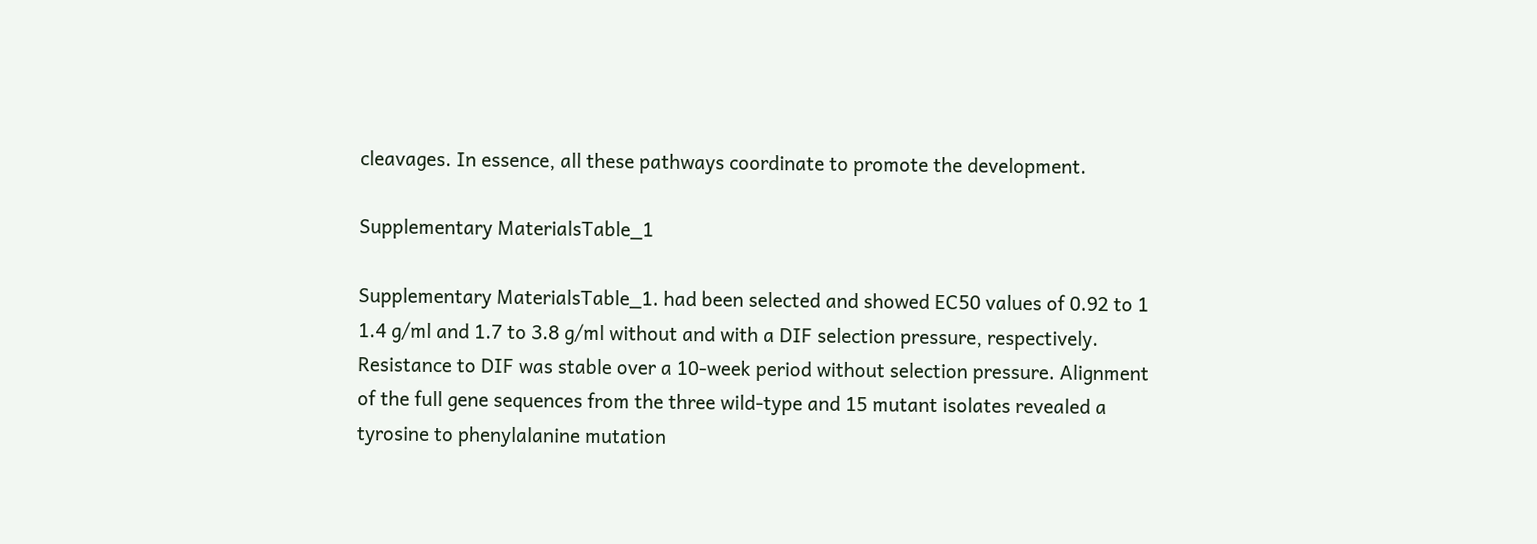cleavages. In essence, all these pathways coordinate to promote the development.

Supplementary MaterialsTable_1

Supplementary MaterialsTable_1. had been selected and showed EC50 values of 0.92 to 1 1.4 g/ml and 1.7 to 3.8 g/ml without and with a DIF selection pressure, respectively. Resistance to DIF was stable over a 10-week period without selection pressure. Alignment of the full gene sequences from the three wild-type and 15 mutant isolates revealed a tyrosine to phenylalanine mutation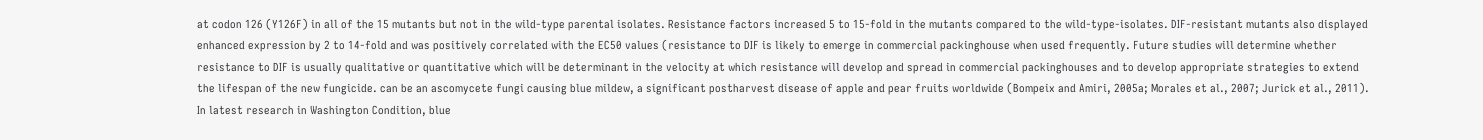at codon 126 (Y126F) in all of the 15 mutants but not in the wild-type parental isolates. Resistance factors increased 5 to 15-fold in the mutants compared to the wild-type-isolates. DIF-resistant mutants also displayed enhanced expression by 2 to 14-fold and was positively correlated with the EC50 values (resistance to DIF is likely to emerge in commercial packinghouse when used frequently. Future studies will determine whether resistance to DIF is usually qualitative or quantitative which will be determinant in the velocity at which resistance will develop and spread in commercial packinghouses and to develop appropriate strategies to extend the lifespan of the new fungicide. can be an ascomycete fungi causing blue mildew, a significant postharvest disease of apple and pear fruits worldwide (Bompeix and Amiri, 2005a; Morales et al., 2007; Jurick et al., 2011). In latest research in Washington Condition, blue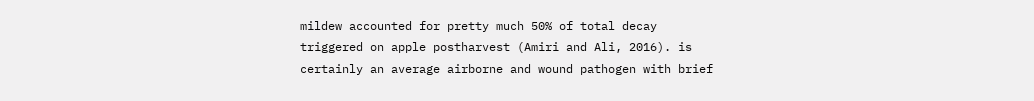mildew accounted for pretty much 50% of total decay triggered on apple postharvest (Amiri and Ali, 2016). is certainly an average airborne and wound pathogen with brief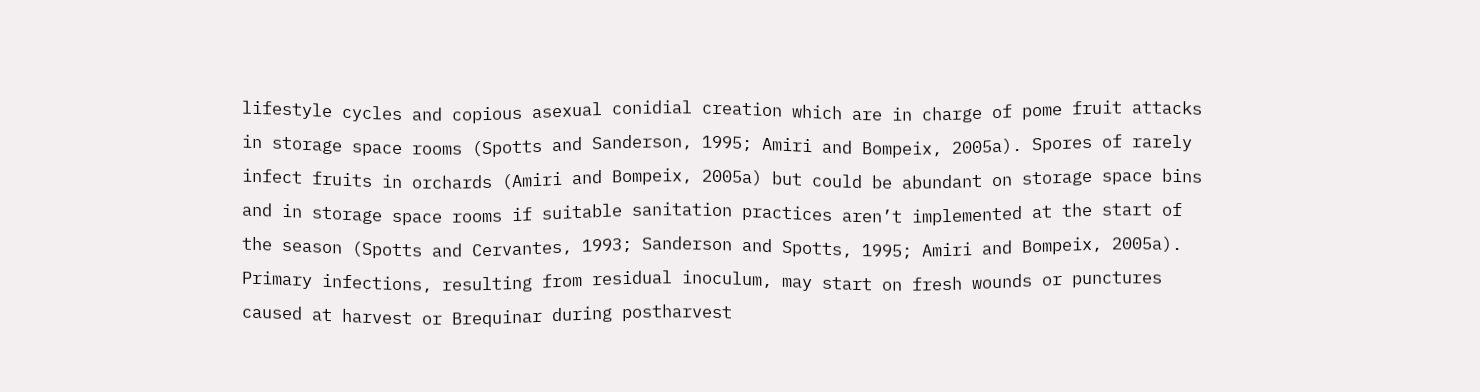lifestyle cycles and copious asexual conidial creation which are in charge of pome fruit attacks in storage space rooms (Spotts and Sanderson, 1995; Amiri and Bompeix, 2005a). Spores of rarely infect fruits in orchards (Amiri and Bompeix, 2005a) but could be abundant on storage space bins and in storage space rooms if suitable sanitation practices aren’t implemented at the start of the season (Spotts and Cervantes, 1993; Sanderson and Spotts, 1995; Amiri and Bompeix, 2005a). Primary infections, resulting from residual inoculum, may start on fresh wounds or punctures caused at harvest or Brequinar during postharvest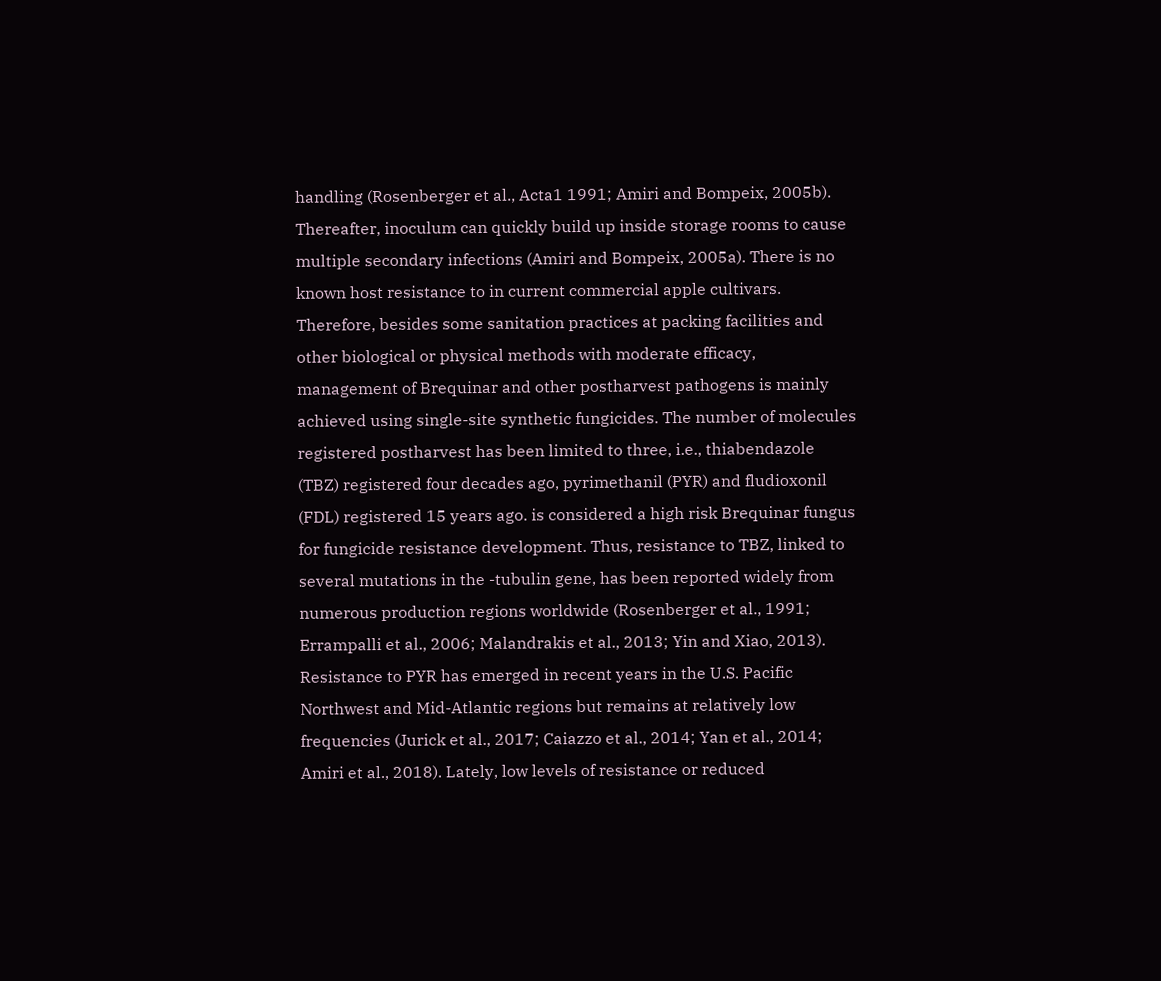handling (Rosenberger et al., Acta1 1991; Amiri and Bompeix, 2005b). Thereafter, inoculum can quickly build up inside storage rooms to cause multiple secondary infections (Amiri and Bompeix, 2005a). There is no known host resistance to in current commercial apple cultivars. Therefore, besides some sanitation practices at packing facilities and other biological or physical methods with moderate efficacy, management of Brequinar and other postharvest pathogens is mainly achieved using single-site synthetic fungicides. The number of molecules registered postharvest has been limited to three, i.e., thiabendazole (TBZ) registered four decades ago, pyrimethanil (PYR) and fludioxonil (FDL) registered 15 years ago. is considered a high risk Brequinar fungus for fungicide resistance development. Thus, resistance to TBZ, linked to several mutations in the -tubulin gene, has been reported widely from numerous production regions worldwide (Rosenberger et al., 1991; Errampalli et al., 2006; Malandrakis et al., 2013; Yin and Xiao, 2013). Resistance to PYR has emerged in recent years in the U.S. Pacific Northwest and Mid-Atlantic regions but remains at relatively low frequencies (Jurick et al., 2017; Caiazzo et al., 2014; Yan et al., 2014; Amiri et al., 2018). Lately, low levels of resistance or reduced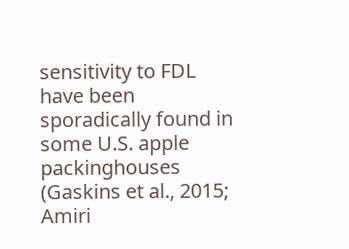sensitivity to FDL have been sporadically found in some U.S. apple packinghouses (Gaskins et al., 2015; Amiri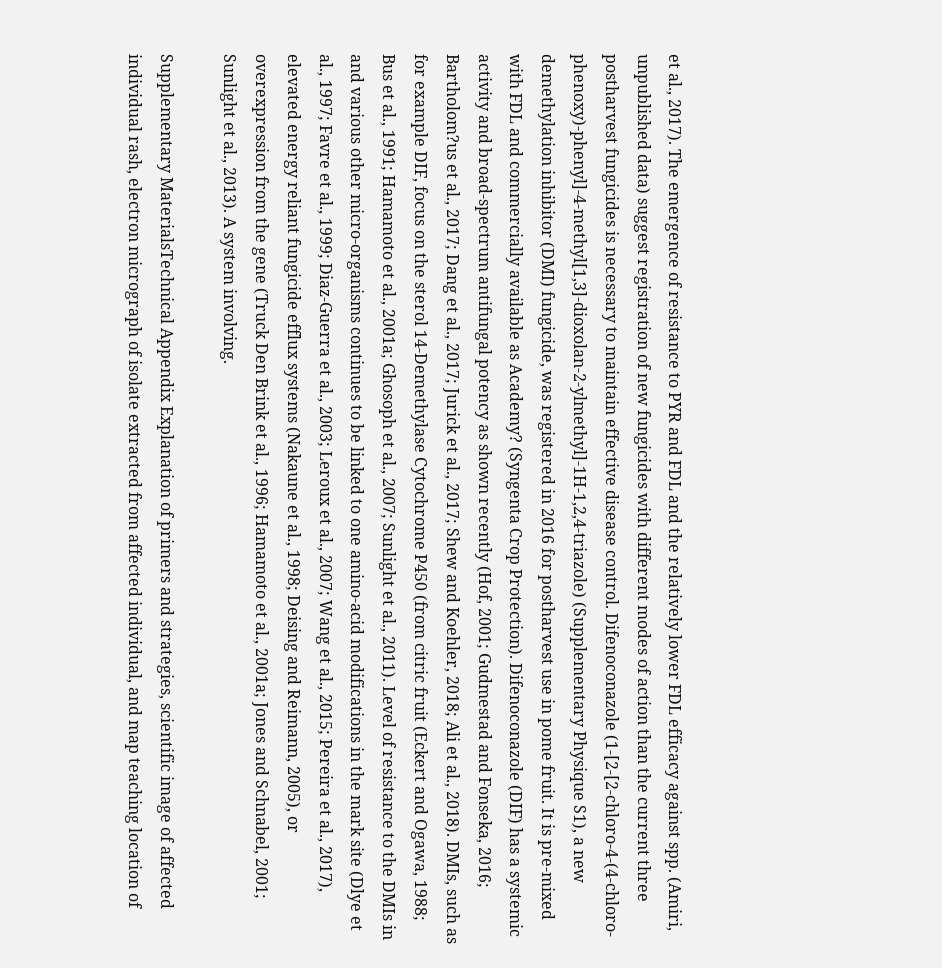et al., 2017). The emergence of resistance to PYR and FDL and the relatively lower FDL efficacy against spp. (Amiri, unpublished data) suggest registration of new fungicides with different modes of action than the current three postharvest fungicides is necessary to maintain effective disease control. Difenoconazole (1-[2-[2-chloro-4-(4-chloro-phenoxy)-phenyl]-4-methyl[1,3]-dioxolan-2-ylmethyl]-1H-1,2,4-triazole) (Supplementary Physique S1), a new demethylation inhibitor (DMI) fungicide, was registered in 2016 for postharvest use in pome fruit. It is pre-mixed with FDL and commercially available as Academy? (Syngenta Crop Protection). Difenoconazole (DIF) has a systemic activity and broad-spectrum antifungal potency as shown recently (Hof, 2001; Gudmestad and Fonseka, 2016; Bartholom?us et al., 2017; Dang et al., 2017; Jurick et al., 2017; Shew and Koehler, 2018; Ali et al., 2018). DMIs, such as for example DIF, focus on the sterol 14-Demethylase Cytochrome P450 (from citric fruit (Eckert and Ogawa, 1988; Bus et al., 1991; Hamamoto et al., 2001a; Ghosoph et al., 2007; Sunlight et al., 2011). Level of resistance to the DMIs in and various other micro-organisms continues to be linked to one amino-acid modifications in the mark site (Dlye et al., 1997; Favre et al., 1999; Diaz-Guerra et al., 2003; Leroux et al., 2007; Wang et al., 2015; Pereira et al., 2017), elevated energy reliant fungicide efflux systems (Nakaune et al., 1998; Deising and Reimann, 2005), or overexpression from the gene (Truck Den Brink et al., 1996; Hamamoto et al., 2001a; Jones and Schnabel, 2001; Sunlight et al., 2013). A system involving.

Supplementary MaterialsTechnical Appendix Explanation of primers and strategies, scientific image of affected individual rash, electron micrograph of isolate extracted from affected individual, and map teaching location of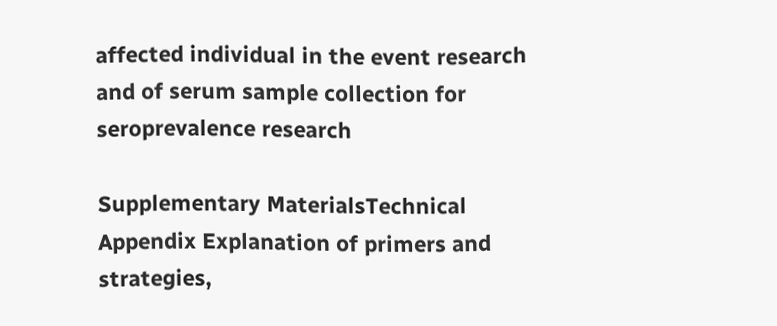affected individual in the event research and of serum sample collection for seroprevalence research

Supplementary MaterialsTechnical Appendix Explanation of primers and strategies,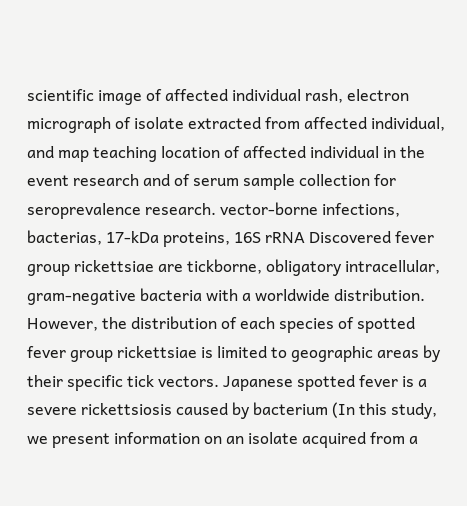scientific image of affected individual rash, electron micrograph of isolate extracted from affected individual, and map teaching location of affected individual in the event research and of serum sample collection for seroprevalence research. vector-borne infections, bacterias, 17-kDa proteins, 16S rRNA Discovered fever group rickettsiae are tickborne, obligatory intracellular, gram-negative bacteria with a worldwide distribution. However, the distribution of each species of spotted fever group rickettsiae is limited to geographic areas by their specific tick vectors. Japanese spotted fever is a severe rickettsiosis caused by bacterium (In this study, we present information on an isolate acquired from a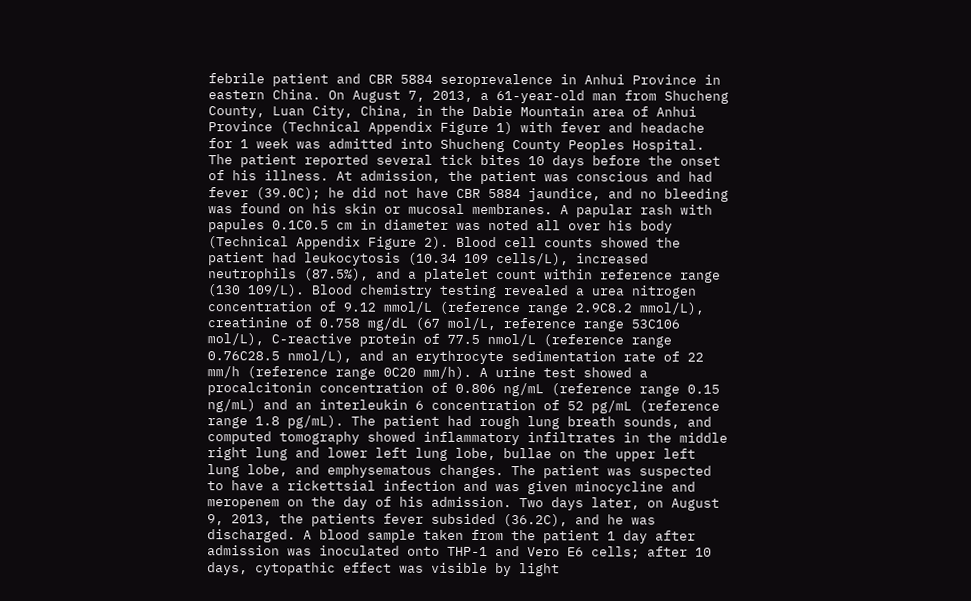febrile patient and CBR 5884 seroprevalence in Anhui Province in eastern China. On August 7, 2013, a 61-year-old man from Shucheng County, Luan City, China, in the Dabie Mountain area of Anhui Province (Technical Appendix Figure 1) with fever and headache for 1 week was admitted into Shucheng County Peoples Hospital. The patient reported several tick bites 10 days before the onset of his illness. At admission, the patient was conscious and had fever (39.0C); he did not have CBR 5884 jaundice, and no bleeding was found on his skin or mucosal membranes. A papular rash with papules 0.1C0.5 cm in diameter was noted all over his body (Technical Appendix Figure 2). Blood cell counts showed the patient had leukocytosis (10.34 109 cells/L), increased neutrophils (87.5%), and a platelet count within reference range (130 109/L). Blood chemistry testing revealed a urea nitrogen concentration of 9.12 mmol/L (reference range 2.9C8.2 mmol/L), creatinine of 0.758 mg/dL (67 mol/L, reference range 53C106 mol/L), C-reactive protein of 77.5 nmol/L (reference range 0.76C28.5 nmol/L), and an erythrocyte sedimentation rate of 22 mm/h (reference range 0C20 mm/h). A urine test showed a procalcitonin concentration of 0.806 ng/mL (reference range 0.15 ng/mL) and an interleukin 6 concentration of 52 pg/mL (reference range 1.8 pg/mL). The patient had rough lung breath sounds, and computed tomography showed inflammatory infiltrates in the middle right lung and lower left lung lobe, bullae on the upper left lung lobe, and emphysematous changes. The patient was suspected to have a rickettsial infection and was given minocycline and meropenem on the day of his admission. Two days later, on August 9, 2013, the patients fever subsided (36.2C), and he was discharged. A blood sample taken from the patient 1 day after admission was inoculated onto THP-1 and Vero E6 cells; after 10 days, cytopathic effect was visible by light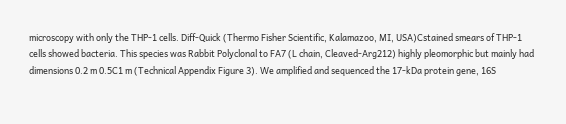microscopy with only the THP-1 cells. Diff-Quick (Thermo Fisher Scientific, Kalamazoo, MI, USA)Cstained smears of THP-1 cells showed bacteria. This species was Rabbit Polyclonal to FA7 (L chain, Cleaved-Arg212) highly pleomorphic but mainly had dimensions 0.2 m 0.5C1 m (Technical Appendix Figure 3). We amplified and sequenced the 17-kDa protein gene, 16S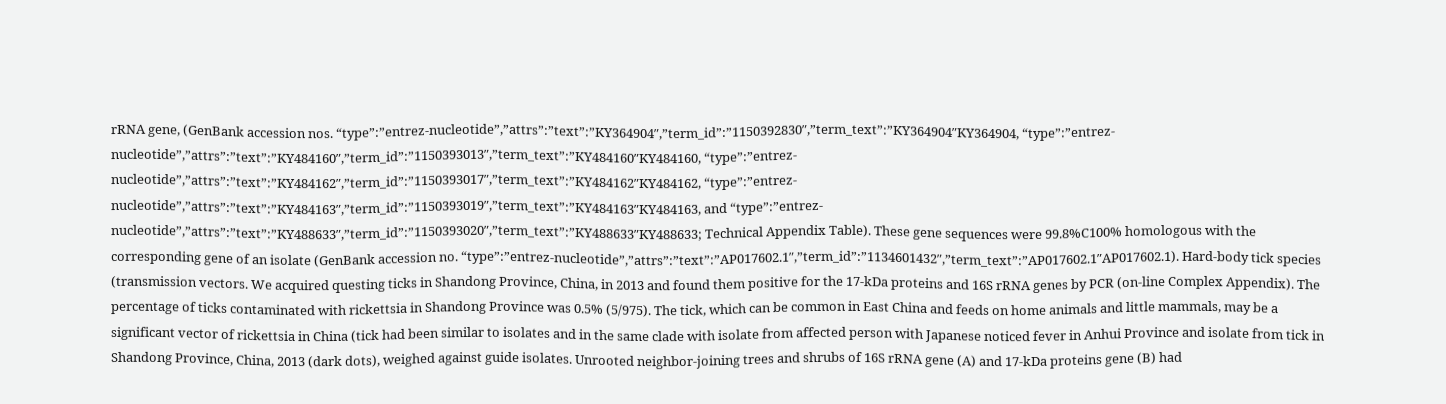rRNA gene, (GenBank accession nos. “type”:”entrez-nucleotide”,”attrs”:”text”:”KY364904″,”term_id”:”1150392830″,”term_text”:”KY364904″KY364904, “type”:”entrez-nucleotide”,”attrs”:”text”:”KY484160″,”term_id”:”1150393013″,”term_text”:”KY484160″KY484160, “type”:”entrez-nucleotide”,”attrs”:”text”:”KY484162″,”term_id”:”1150393017″,”term_text”:”KY484162″KY484162, “type”:”entrez-nucleotide”,”attrs”:”text”:”KY484163″,”term_id”:”1150393019″,”term_text”:”KY484163″KY484163, and “type”:”entrez-nucleotide”,”attrs”:”text”:”KY488633″,”term_id”:”1150393020″,”term_text”:”KY488633″KY488633; Technical Appendix Table). These gene sequences were 99.8%C100% homologous with the corresponding gene of an isolate (GenBank accession no. “type”:”entrez-nucleotide”,”attrs”:”text”:”AP017602.1″,”term_id”:”1134601432″,”term_text”:”AP017602.1″AP017602.1). Hard-body tick species (transmission vectors. We acquired questing ticks in Shandong Province, China, in 2013 and found them positive for the 17-kDa proteins and 16S rRNA genes by PCR (on-line Complex Appendix). The percentage of ticks contaminated with rickettsia in Shandong Province was 0.5% (5/975). The tick, which can be common in East China and feeds on home animals and little mammals, may be a significant vector of rickettsia in China (tick had been similar to isolates and in the same clade with isolate from affected person with Japanese noticed fever in Anhui Province and isolate from tick in Shandong Province, China, 2013 (dark dots), weighed against guide isolates. Unrooted neighbor-joining trees and shrubs of 16S rRNA gene (A) and 17-kDa proteins gene (B) had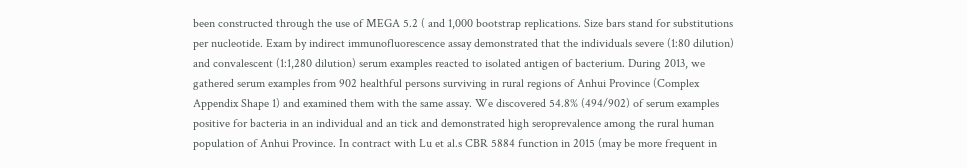been constructed through the use of MEGA 5.2 ( and 1,000 bootstrap replications. Size bars stand for substitutions per nucleotide. Exam by indirect immunofluorescence assay demonstrated that the individuals severe (1:80 dilution) and convalescent (1:1,280 dilution) serum examples reacted to isolated antigen of bacterium. During 2013, we gathered serum examples from 902 healthful persons surviving in rural regions of Anhui Province (Complex Appendix Shape 1) and examined them with the same assay. We discovered 54.8% (494/902) of serum examples positive for bacteria in an individual and an tick and demonstrated high seroprevalence among the rural human population of Anhui Province. In contract with Lu et al.s CBR 5884 function in 2015 (may be more frequent in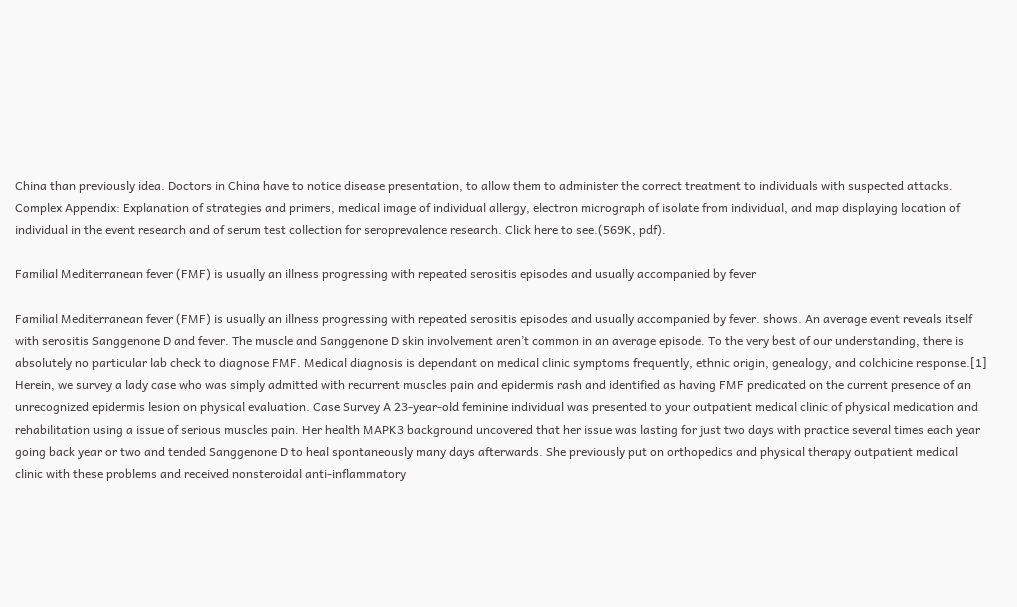China than previously idea. Doctors in China have to notice disease presentation, to allow them to administer the correct treatment to individuals with suspected attacks. Complex Appendix: Explanation of strategies and primers, medical image of individual allergy, electron micrograph of isolate from individual, and map displaying location of individual in the event research and of serum test collection for seroprevalence research. Click here to see.(569K, pdf).

Familial Mediterranean fever (FMF) is usually an illness progressing with repeated serositis episodes and usually accompanied by fever

Familial Mediterranean fever (FMF) is usually an illness progressing with repeated serositis episodes and usually accompanied by fever. shows. An average event reveals itself with serositis Sanggenone D and fever. The muscle and Sanggenone D skin involvement aren’t common in an average episode. To the very best of our understanding, there is absolutely no particular lab check to diagnose FMF. Medical diagnosis is dependant on medical clinic symptoms frequently, ethnic origin, genealogy, and colchicine response.[1] Herein, we survey a lady case who was simply admitted with recurrent muscles pain and epidermis rash and identified as having FMF predicated on the current presence of an unrecognized epidermis lesion on physical evaluation. Case Survey A 23-year-old feminine individual was presented to your outpatient medical clinic of physical medication and rehabilitation using a issue of serious muscles pain. Her health MAPK3 background uncovered that her issue was lasting for just two days with practice several times each year going back year or two and tended Sanggenone D to heal spontaneously many days afterwards. She previously put on orthopedics and physical therapy outpatient medical clinic with these problems and received nonsteroidal anti-inflammatory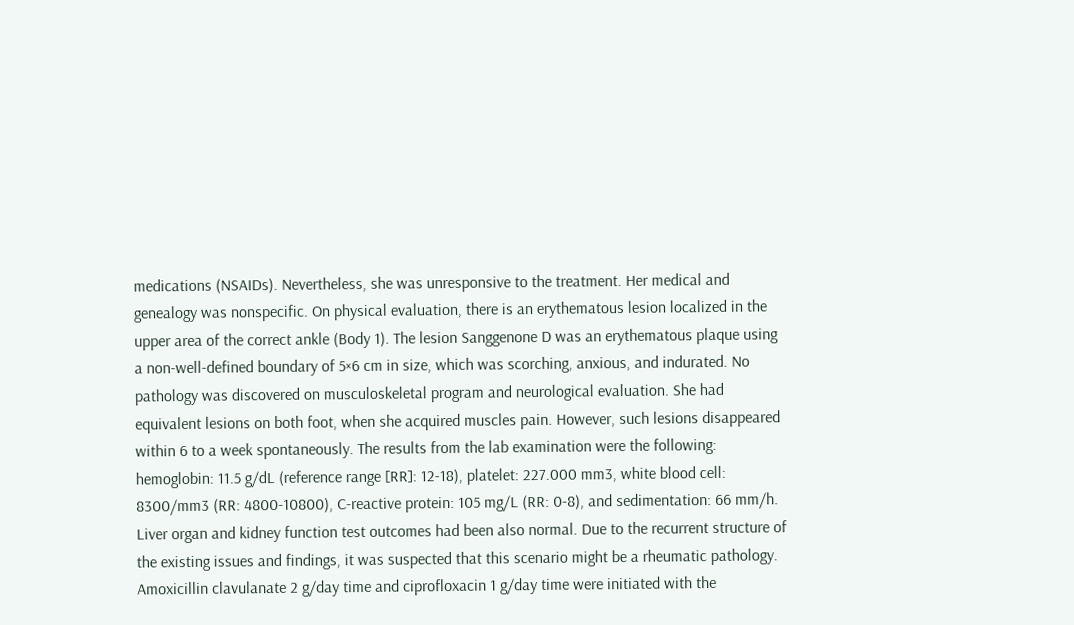medications (NSAIDs). Nevertheless, she was unresponsive to the treatment. Her medical and genealogy was nonspecific. On physical evaluation, there is an erythematous lesion localized in the upper area of the correct ankle (Body 1). The lesion Sanggenone D was an erythematous plaque using a non-well-defined boundary of 5×6 cm in size, which was scorching, anxious, and indurated. No pathology was discovered on musculoskeletal program and neurological evaluation. She had equivalent lesions on both foot, when she acquired muscles pain. However, such lesions disappeared within 6 to a week spontaneously. The results from the lab examination were the following: hemoglobin: 11.5 g/dL (reference range [RR]: 12-18), platelet: 227.000 mm3, white blood cell: 8300/mm3 (RR: 4800-10800), C-reactive protein: 105 mg/L (RR: 0-8), and sedimentation: 66 mm/h. Liver organ and kidney function test outcomes had been also normal. Due to the recurrent structure of the existing issues and findings, it was suspected that this scenario might be a rheumatic pathology. Amoxicillin clavulanate 2 g/day time and ciprofloxacin 1 g/day time were initiated with the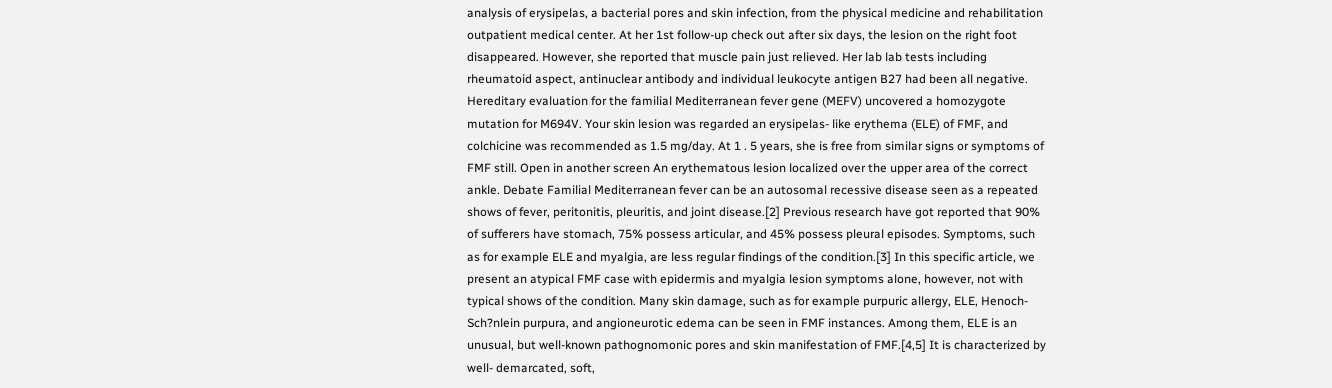analysis of erysipelas, a bacterial pores and skin infection, from the physical medicine and rehabilitation outpatient medical center. At her 1st follow-up check out after six days, the lesion on the right foot disappeared. However, she reported that muscle pain just relieved. Her lab lab tests including rheumatoid aspect, antinuclear antibody and individual leukocyte antigen B27 had been all negative. Hereditary evaluation for the familial Mediterranean fever gene (MEFV) uncovered a homozygote mutation for M694V. Your skin lesion was regarded an erysipelas- like erythema (ELE) of FMF, and colchicine was recommended as 1.5 mg/day. At 1 . 5 years, she is free from similar signs or symptoms of FMF still. Open in another screen An erythematous lesion localized over the upper area of the correct ankle. Debate Familial Mediterranean fever can be an autosomal recessive disease seen as a repeated shows of fever, peritonitis, pleuritis, and joint disease.[2] Previous research have got reported that 90% of sufferers have stomach, 75% possess articular, and 45% possess pleural episodes. Symptoms, such as for example ELE and myalgia, are less regular findings of the condition.[3] In this specific article, we present an atypical FMF case with epidermis and myalgia lesion symptoms alone, however, not with typical shows of the condition. Many skin damage, such as for example purpuric allergy, ELE, Henoch-Sch?nlein purpura, and angioneurotic edema can be seen in FMF instances. Among them, ELE is an unusual, but well-known pathognomonic pores and skin manifestation of FMF.[4,5] It is characterized by well- demarcated, soft,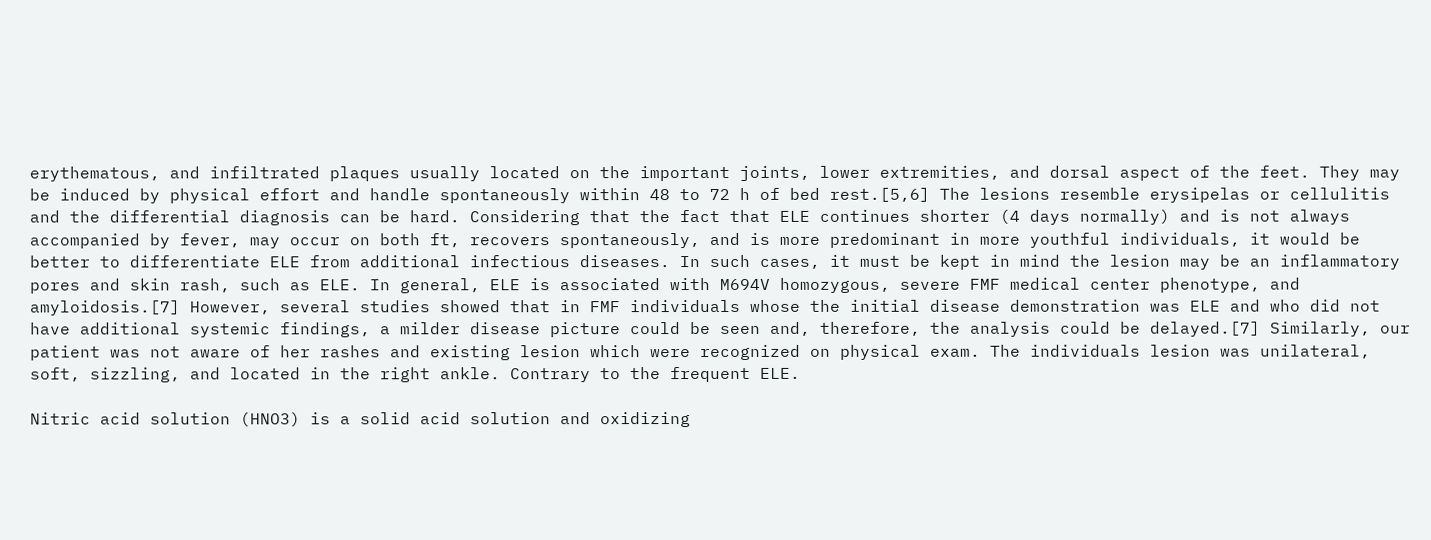erythematous, and infiltrated plaques usually located on the important joints, lower extremities, and dorsal aspect of the feet. They may be induced by physical effort and handle spontaneously within 48 to 72 h of bed rest.[5,6] The lesions resemble erysipelas or cellulitis and the differential diagnosis can be hard. Considering that the fact that ELE continues shorter (4 days normally) and is not always accompanied by fever, may occur on both ft, recovers spontaneously, and is more predominant in more youthful individuals, it would be better to differentiate ELE from additional infectious diseases. In such cases, it must be kept in mind the lesion may be an inflammatory pores and skin rash, such as ELE. In general, ELE is associated with M694V homozygous, severe FMF medical center phenotype, and amyloidosis.[7] However, several studies showed that in FMF individuals whose the initial disease demonstration was ELE and who did not have additional systemic findings, a milder disease picture could be seen and, therefore, the analysis could be delayed.[7] Similarly, our patient was not aware of her rashes and existing lesion which were recognized on physical exam. The individuals lesion was unilateral, soft, sizzling, and located in the right ankle. Contrary to the frequent ELE.

Nitric acid solution (HNO3) is a solid acid solution and oxidizing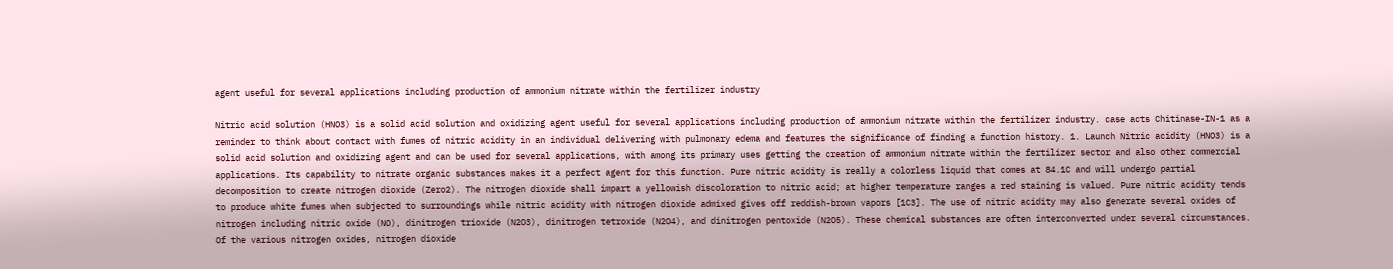agent useful for several applications including production of ammonium nitrate within the fertilizer industry

Nitric acid solution (HNO3) is a solid acid solution and oxidizing agent useful for several applications including production of ammonium nitrate within the fertilizer industry. case acts Chitinase-IN-1 as a reminder to think about contact with fumes of nitric acidity in an individual delivering with pulmonary edema and features the significance of finding a function history. 1. Launch Nitric acidity (HNO3) is a solid acid solution and oxidizing agent and can be used for several applications, with among its primary uses getting the creation of ammonium nitrate within the fertilizer sector and also other commercial applications. Its capability to nitrate organic substances makes it a perfect agent for this function. Pure nitric acidity is really a colorless liquid that comes at 84.1C and will undergo partial decomposition to create nitrogen dioxide (Zero2). The nitrogen dioxide shall impart a yellowish discoloration to nitric acid; at higher temperature ranges a red staining is valued. Pure nitric acidity tends to produce white fumes when subjected to surroundings while nitric acidity with nitrogen dioxide admixed gives off reddish-brown vapors [1C3]. The use of nitric acidity may also generate several oxides of nitrogen including nitric oxide (NO), dinitrogen trioxide (N2O3), dinitrogen tetroxide (N2O4), and dinitrogen pentoxide (N2O5). These chemical substances are often interconverted under several circumstances. Of the various nitrogen oxides, nitrogen dioxide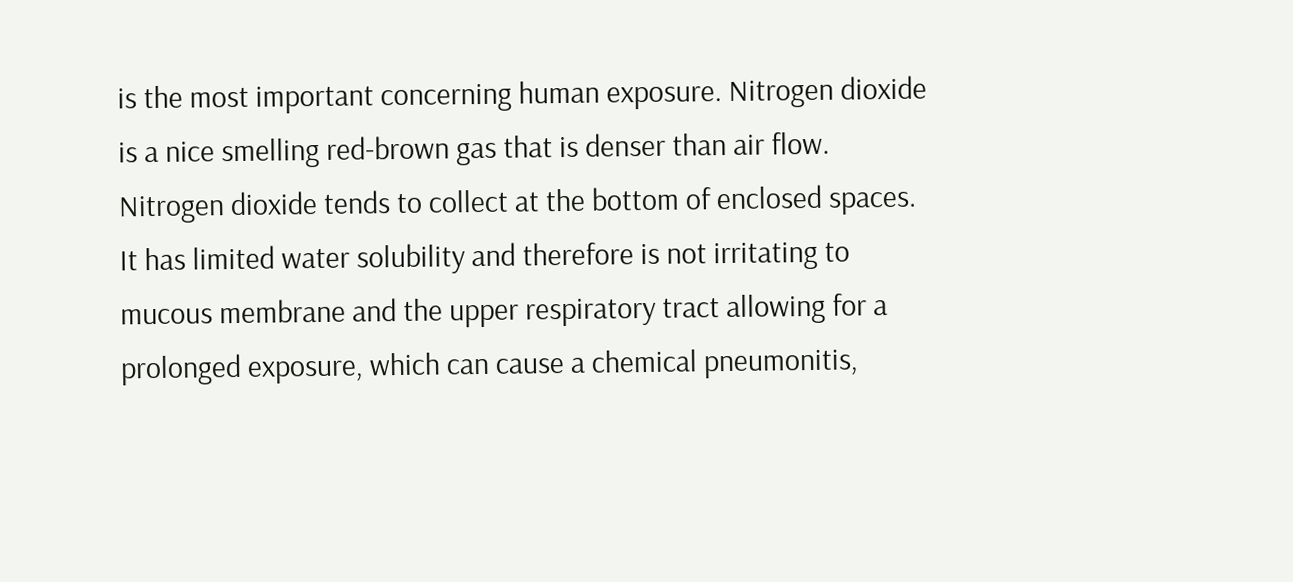is the most important concerning human exposure. Nitrogen dioxide is a nice smelling red-brown gas that is denser than air flow. Nitrogen dioxide tends to collect at the bottom of enclosed spaces. It has limited water solubility and therefore is not irritating to mucous membrane and the upper respiratory tract allowing for a prolonged exposure, which can cause a chemical pneumonitis,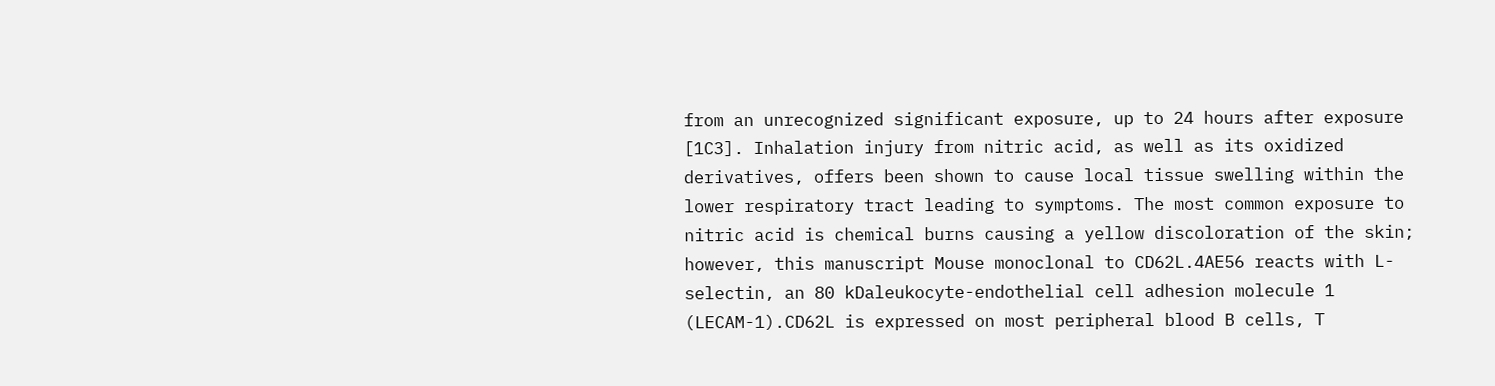from an unrecognized significant exposure, up to 24 hours after exposure [1C3]. Inhalation injury from nitric acid, as well as its oxidized derivatives, offers been shown to cause local tissue swelling within the lower respiratory tract leading to symptoms. The most common exposure to nitric acid is chemical burns causing a yellow discoloration of the skin; however, this manuscript Mouse monoclonal to CD62L.4AE56 reacts with L-selectin, an 80 kDaleukocyte-endothelial cell adhesion molecule 1 (LECAM-1).CD62L is expressed on most peripheral blood B cells, T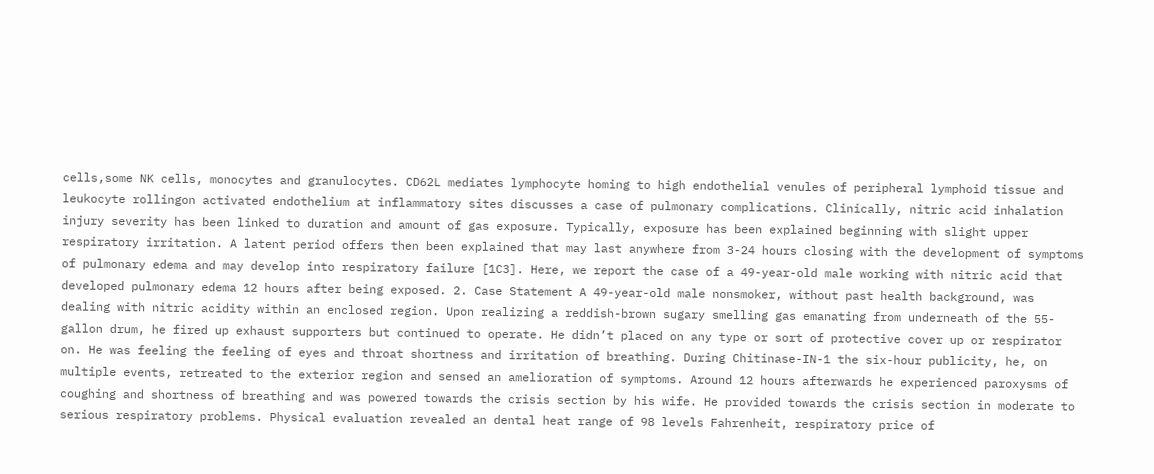cells,some NK cells, monocytes and granulocytes. CD62L mediates lymphocyte homing to high endothelial venules of peripheral lymphoid tissue and leukocyte rollingon activated endothelium at inflammatory sites discusses a case of pulmonary complications. Clinically, nitric acid inhalation injury severity has been linked to duration and amount of gas exposure. Typically, exposure has been explained beginning with slight upper respiratory irritation. A latent period offers then been explained that may last anywhere from 3-24 hours closing with the development of symptoms of pulmonary edema and may develop into respiratory failure [1C3]. Here, we report the case of a 49-year-old male working with nitric acid that developed pulmonary edema 12 hours after being exposed. 2. Case Statement A 49-year-old male nonsmoker, without past health background, was dealing with nitric acidity within an enclosed region. Upon realizing a reddish-brown sugary smelling gas emanating from underneath of the 55-gallon drum, he fired up exhaust supporters but continued to operate. He didn’t placed on any type or sort of protective cover up or respirator on. He was feeling the feeling of eyes and throat shortness and irritation of breathing. During Chitinase-IN-1 the six-hour publicity, he, on multiple events, retreated to the exterior region and sensed an amelioration of symptoms. Around 12 hours afterwards he experienced paroxysms of coughing and shortness of breathing and was powered towards the crisis section by his wife. He provided towards the crisis section in moderate to serious respiratory problems. Physical evaluation revealed an dental heat range of 98 levels Fahrenheit, respiratory price of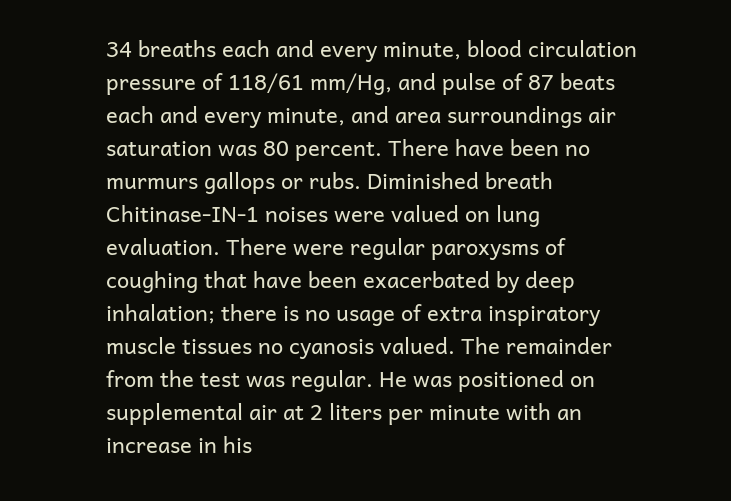34 breaths each and every minute, blood circulation pressure of 118/61 mm/Hg, and pulse of 87 beats each and every minute, and area surroundings air saturation was 80 percent. There have been no murmurs gallops or rubs. Diminished breath Chitinase-IN-1 noises were valued on lung evaluation. There were regular paroxysms of coughing that have been exacerbated by deep inhalation; there is no usage of extra inspiratory muscle tissues no cyanosis valued. The remainder from the test was regular. He was positioned on supplemental air at 2 liters per minute with an increase in his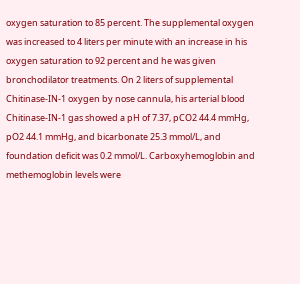oxygen saturation to 85 percent. The supplemental oxygen was increased to 4 liters per minute with an increase in his oxygen saturation to 92 percent and he was given bronchodilator treatments. On 2 liters of supplemental Chitinase-IN-1 oxygen by nose cannula, his arterial blood Chitinase-IN-1 gas showed a pH of 7.37, pCO2 44.4 mmHg, pO2 44.1 mmHg, and bicarbonate 25.3 mmol/L, and foundation deficit was 0.2 mmol/L. Carboxyhemoglobin and methemoglobin levels were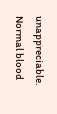unappreciable. Normal blood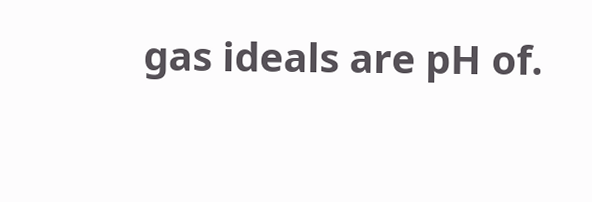gas ideals are pH of.